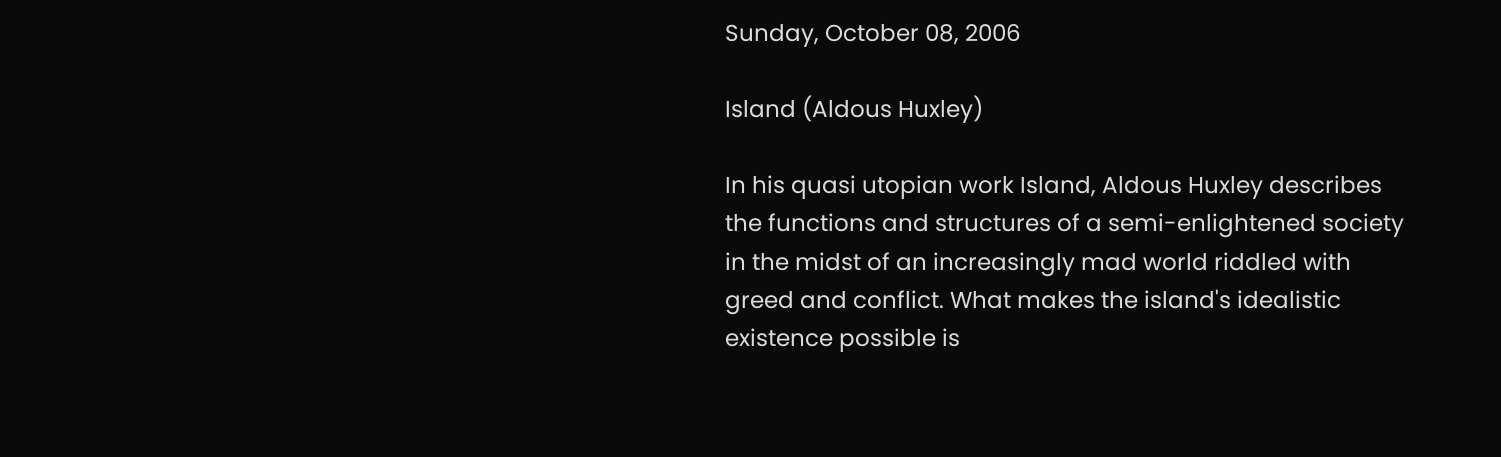Sunday, October 08, 2006

Island (Aldous Huxley)

In his quasi utopian work Island, Aldous Huxley describes the functions and structures of a semi-enlightened society in the midst of an increasingly mad world riddled with greed and conflict. What makes the island's idealistic existence possible is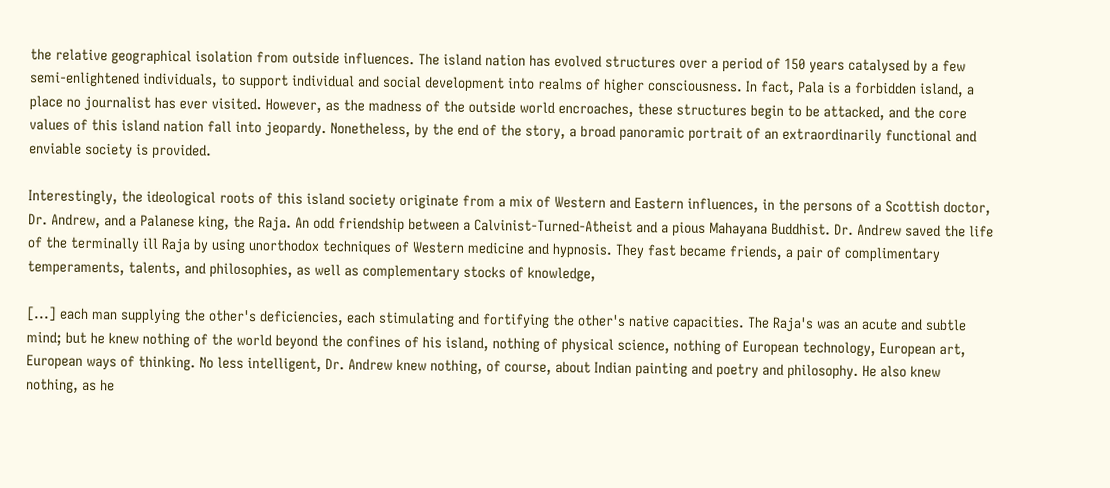the relative geographical isolation from outside influences. The island nation has evolved structures over a period of 150 years catalysed by a few semi-enlightened individuals, to support individual and social development into realms of higher consciousness. In fact, Pala is a forbidden island, a place no journalist has ever visited. However, as the madness of the outside world encroaches, these structures begin to be attacked, and the core values of this island nation fall into jeopardy. Nonetheless, by the end of the story, a broad panoramic portrait of an extraordinarily functional and enviable society is provided.

Interestingly, the ideological roots of this island society originate from a mix of Western and Eastern influences, in the persons of a Scottish doctor, Dr. Andrew, and a Palanese king, the Raja. An odd friendship between a Calvinist-Turned-Atheist and a pious Mahayana Buddhist. Dr. Andrew saved the life of the terminally ill Raja by using unorthodox techniques of Western medicine and hypnosis. They fast became friends, a pair of complimentary temperaments, talents, and philosophies, as well as complementary stocks of knowledge,

[...] each man supplying the other's deficiencies, each stimulating and fortifying the other's native capacities. The Raja's was an acute and subtle mind; but he knew nothing of the world beyond the confines of his island, nothing of physical science, nothing of European technology, European art, European ways of thinking. No less intelligent, Dr. Andrew knew nothing, of course, about Indian painting and poetry and philosophy. He also knew nothing, as he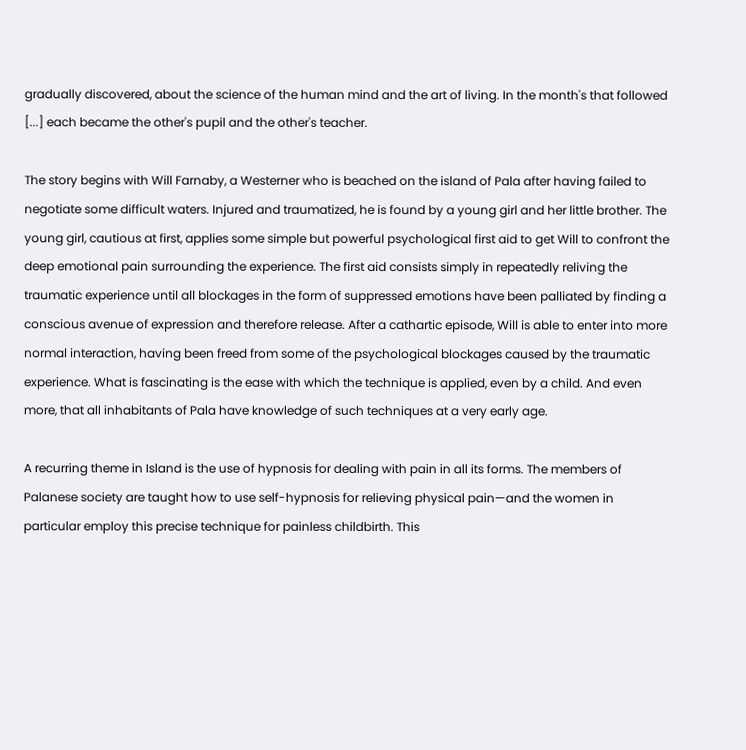gradually discovered, about the science of the human mind and the art of living. In the month's that followed [...] each became the other's pupil and the other's teacher.

The story begins with Will Farnaby, a Westerner who is beached on the island of Pala after having failed to negotiate some difficult waters. Injured and traumatized, he is found by a young girl and her little brother. The young girl, cautious at first, applies some simple but powerful psychological first aid to get Will to confront the deep emotional pain surrounding the experience. The first aid consists simply in repeatedly reliving the traumatic experience until all blockages in the form of suppressed emotions have been palliated by finding a conscious avenue of expression and therefore release. After a cathartic episode, Will is able to enter into more normal interaction, having been freed from some of the psychological blockages caused by the traumatic experience. What is fascinating is the ease with which the technique is applied, even by a child. And even more, that all inhabitants of Pala have knowledge of such techniques at a very early age.

A recurring theme in Island is the use of hypnosis for dealing with pain in all its forms. The members of Palanese society are taught how to use self-hypnosis for relieving physical pain—and the women in particular employ this precise technique for painless childbirth. This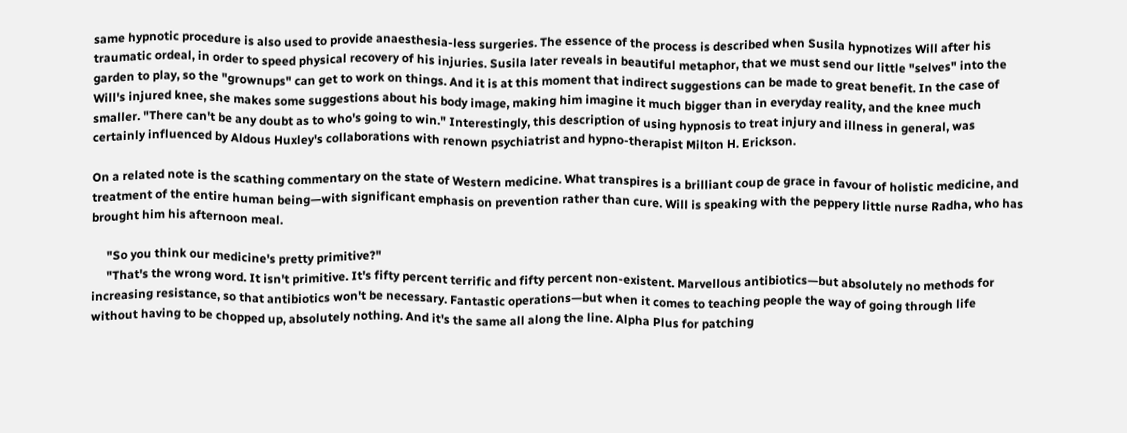same hypnotic procedure is also used to provide anaesthesia-less surgeries. The essence of the process is described when Susila hypnotizes Will after his traumatic ordeal, in order to speed physical recovery of his injuries. Susila later reveals in beautiful metaphor, that we must send our little "selves" into the garden to play, so the "grownups" can get to work on things. And it is at this moment that indirect suggestions can be made to great benefit. In the case of Will's injured knee, she makes some suggestions about his body image, making him imagine it much bigger than in everyday reality, and the knee much smaller. "There can't be any doubt as to who's going to win." Interestingly, this description of using hypnosis to treat injury and illness in general, was certainly influenced by Aldous Huxley's collaborations with renown psychiatrist and hypno-therapist Milton H. Erickson.

On a related note is the scathing commentary on the state of Western medicine. What transpires is a brilliant coup de grace in favour of holistic medicine, and treatment of the entire human being—with significant emphasis on prevention rather than cure. Will is speaking with the peppery little nurse Radha, who has brought him his afternoon meal.

     "So you think our medicine's pretty primitive?"
     "That's the wrong word. It isn't primitive. It's fifty percent terrific and fifty percent non-existent. Marvellous antibiotics—but absolutely no methods for increasing resistance, so that antibiotics won't be necessary. Fantastic operations—but when it comes to teaching people the way of going through life without having to be chopped up, absolutely nothing. And it's the same all along the line. Alpha Plus for patching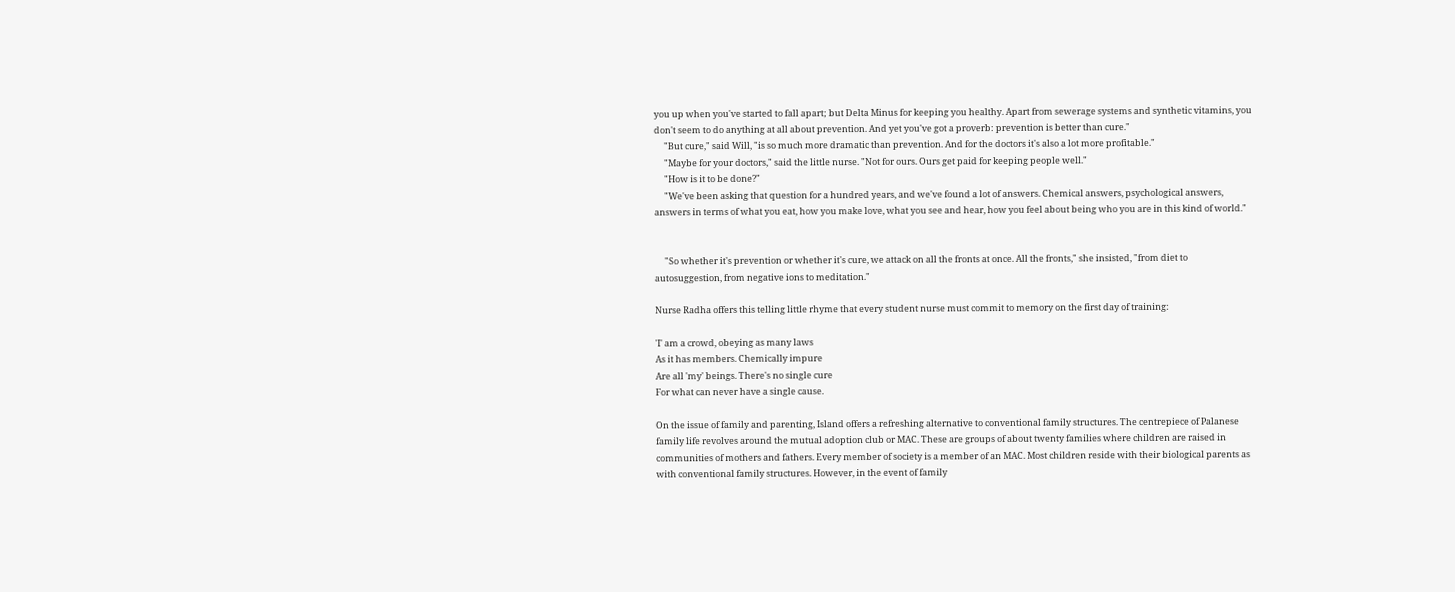you up when you've started to fall apart; but Delta Minus for keeping you healthy. Apart from sewerage systems and synthetic vitamins, you don't seem to do anything at all about prevention. And yet you've got a proverb: prevention is better than cure."
     "But cure," said Will, "is so much more dramatic than prevention. And for the doctors it's also a lot more profitable."
     "Maybe for your doctors," said the little nurse. "Not for ours. Ours get paid for keeping people well."
     "How is it to be done?"
     "We've been asking that question for a hundred years, and we've found a lot of answers. Chemical answers, psychological answers, answers in terms of what you eat, how you make love, what you see and hear, how you feel about being who you are in this kind of world."


     "So whether it's prevention or whether it's cure, we attack on all the fronts at once. All the fronts," she insisted, "from diet to autosuggestion, from negative ions to meditation."

Nurse Radha offers this telling little rhyme that every student nurse must commit to memory on the first day of training:

'I' am a crowd, obeying as many laws
As it has members. Chemically impure
Are all 'my' beings. There's no single cure
For what can never have a single cause.

On the issue of family and parenting, Island offers a refreshing alternative to conventional family structures. The centrepiece of Palanese family life revolves around the mutual adoption club or MAC. These are groups of about twenty families where children are raised in communities of mothers and fathers. Every member of society is a member of an MAC. Most children reside with their biological parents as with conventional family structures. However, in the event of family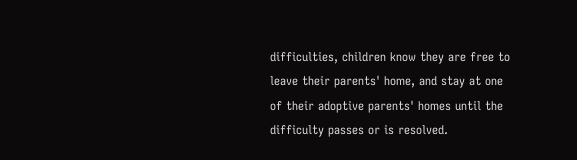difficulties, children know they are free to leave their parents' home, and stay at one of their adoptive parents' homes until the difficulty passes or is resolved.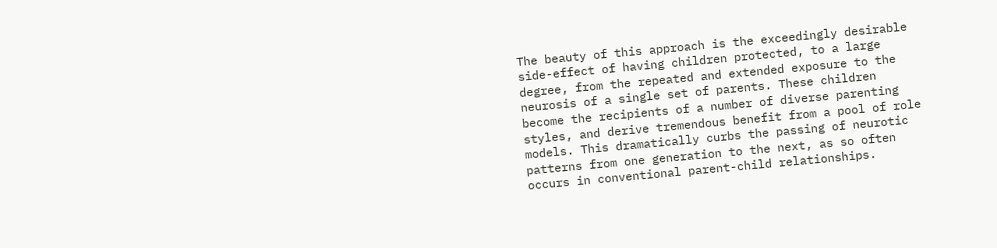The beauty of this approach is the exceedingly desirable side-effect of having children protected, to a large degree, from the repeated and extended exposure to the neurosis of a single set of parents. These children become the recipients of a number of diverse parenting styles, and derive tremendous benefit from a pool of role models. This dramatically curbs the passing of neurotic patterns from one generation to the next, as so often occurs in conventional parent-child relationships.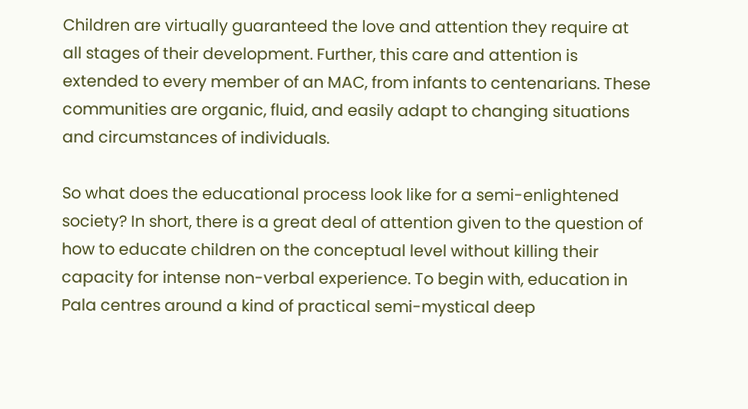Children are virtually guaranteed the love and attention they require at all stages of their development. Further, this care and attention is extended to every member of an MAC, from infants to centenarians. These communities are organic, fluid, and easily adapt to changing situations and circumstances of individuals.

So what does the educational process look like for a semi-enlightened society? In short, there is a great deal of attention given to the question of how to educate children on the conceptual level without killing their capacity for intense non-verbal experience. To begin with, education in Pala centres around a kind of practical semi-mystical deep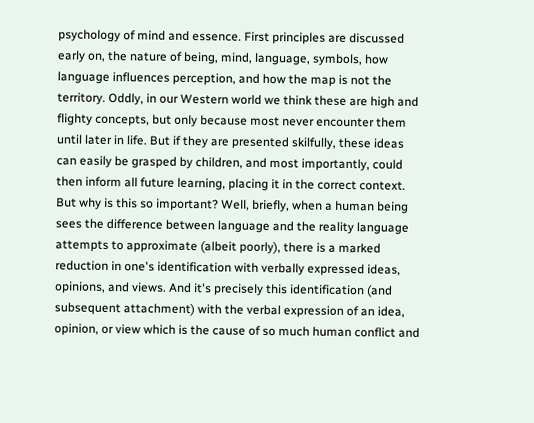psychology of mind and essence. First principles are discussed early on, the nature of being, mind, language, symbols, how language influences perception, and how the map is not the territory. Oddly, in our Western world we think these are high and flighty concepts, but only because most never encounter them until later in life. But if they are presented skilfully, these ideas can easily be grasped by children, and most importantly, could then inform all future learning, placing it in the correct context. But why is this so important? Well, briefly, when a human being sees the difference between language and the reality language attempts to approximate (albeit poorly), there is a marked reduction in one's identification with verbally expressed ideas, opinions, and views. And it's precisely this identification (and subsequent attachment) with the verbal expression of an idea, opinion, or view which is the cause of so much human conflict and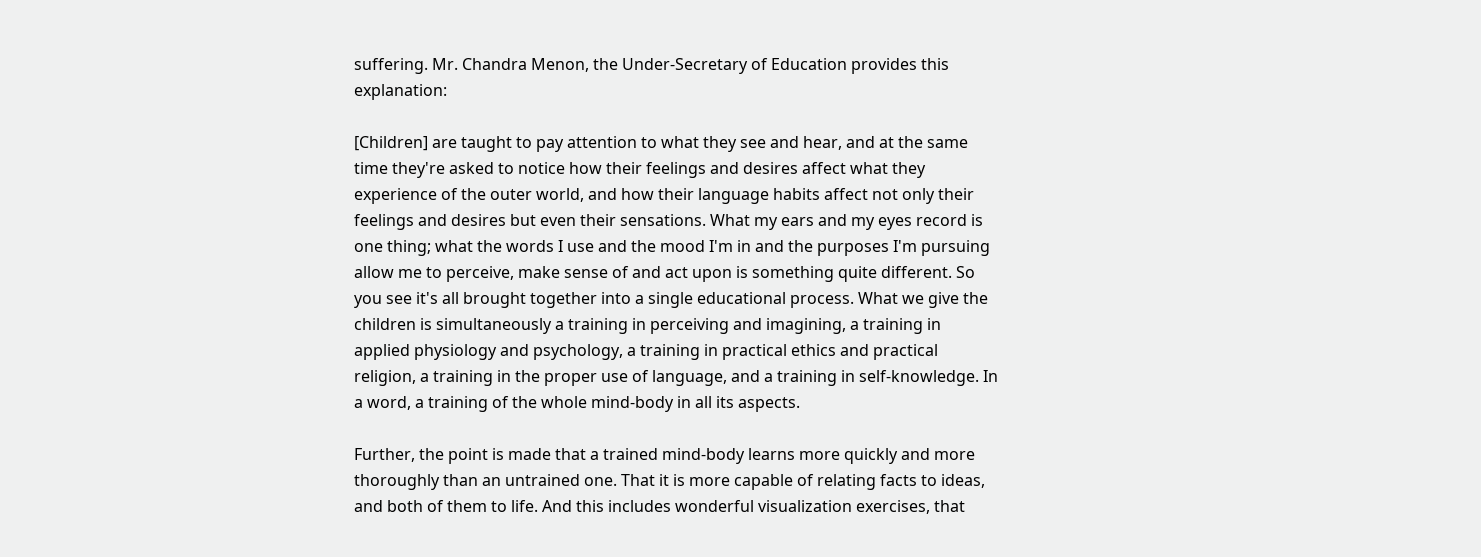suffering. Mr. Chandra Menon, the Under-Secretary of Education provides this explanation:

[Children] are taught to pay attention to what they see and hear, and at the same time they're asked to notice how their feelings and desires affect what they experience of the outer world, and how their language habits affect not only their feelings and desires but even their sensations. What my ears and my eyes record is one thing; what the words I use and the mood I'm in and the purposes I'm pursuing allow me to perceive, make sense of and act upon is something quite different. So you see it's all brought together into a single educational process. What we give the children is simultaneously a training in perceiving and imagining, a training in applied physiology and psychology, a training in practical ethics and practical religion, a training in the proper use of language, and a training in self-knowledge. In a word, a training of the whole mind-body in all its aspects.

Further, the point is made that a trained mind-body learns more quickly and more thoroughly than an untrained one. That it is more capable of relating facts to ideas, and both of them to life. And this includes wonderful visualization exercises, that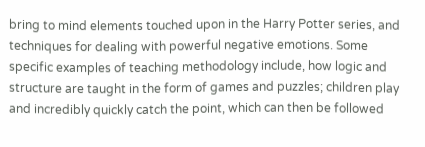bring to mind elements touched upon in the Harry Potter series, and techniques for dealing with powerful negative emotions. Some specific examples of teaching methodology include, how logic and structure are taught in the form of games and puzzles; children play and incredibly quickly catch the point, which can then be followed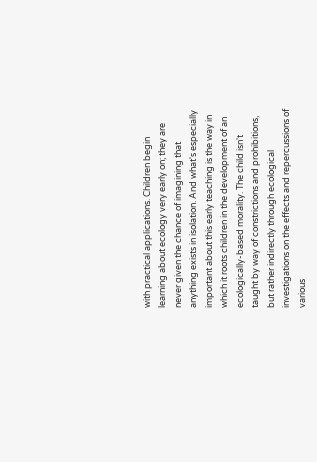with practical applications. Children begin learning about ecology very early on; they are never given the chance of imagining that anything exists in isolation. And what's especially important about this early teaching is the way in which it roots children in the development of an ecologically-based morality. The child isn't taught by way of constrictions and prohibitions, but rather indirectly through ecological investigations on the effects and repercussions of various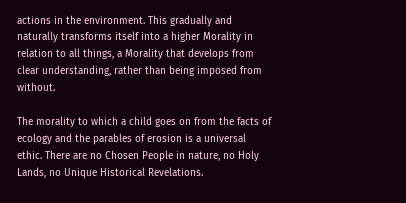actions in the environment. This gradually and naturally transforms itself into a higher Morality in relation to all things, a Morality that develops from clear understanding, rather than being imposed from without.

The morality to which a child goes on from the facts of ecology and the parables of erosion is a universal ethic. There are no Chosen People in nature, no Holy Lands, no Unique Historical Revelations.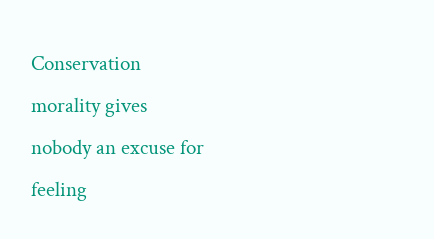Conservation morality gives nobody an excuse for feeling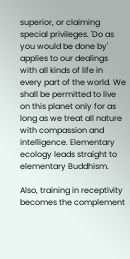superior, or claiming special privileges. 'Do as you would be done by' applies to our dealings with all kinds of life in every part of the world. We shall be permitted to live on this planet only for as long as we treat all nature with compassion and intelligence. Elementary ecology leads straight to elementary Buddhism.

Also, training in receptivity becomes the complement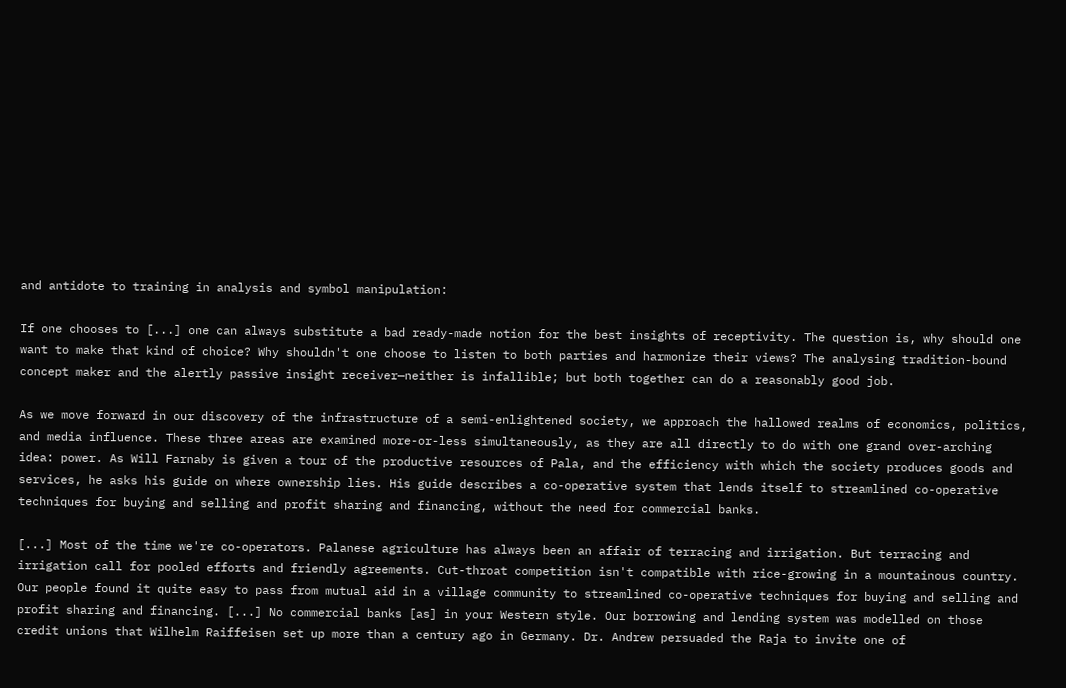and antidote to training in analysis and symbol manipulation:

If one chooses to [...] one can always substitute a bad ready-made notion for the best insights of receptivity. The question is, why should one want to make that kind of choice? Why shouldn't one choose to listen to both parties and harmonize their views? The analysing tradition-bound concept maker and the alertly passive insight receiver—neither is infallible; but both together can do a reasonably good job.

As we move forward in our discovery of the infrastructure of a semi-enlightened society, we approach the hallowed realms of economics, politics, and media influence. These three areas are examined more-or-less simultaneously, as they are all directly to do with one grand over-arching idea: power. As Will Farnaby is given a tour of the productive resources of Pala, and the efficiency with which the society produces goods and services, he asks his guide on where ownership lies. His guide describes a co-operative system that lends itself to streamlined co-operative techniques for buying and selling and profit sharing and financing, without the need for commercial banks.

[...] Most of the time we're co-operators. Palanese agriculture has always been an affair of terracing and irrigation. But terracing and irrigation call for pooled efforts and friendly agreements. Cut-throat competition isn't compatible with rice-growing in a mountainous country. Our people found it quite easy to pass from mutual aid in a village community to streamlined co-operative techniques for buying and selling and profit sharing and financing. [...] No commercial banks [as] in your Western style. Our borrowing and lending system was modelled on those credit unions that Wilhelm Raiffeisen set up more than a century ago in Germany. Dr. Andrew persuaded the Raja to invite one of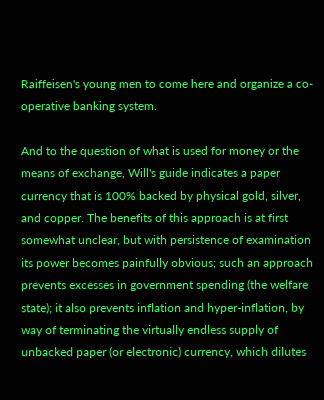Raiffeisen's young men to come here and organize a co-operative banking system.

And to the question of what is used for money or the means of exchange, Will's guide indicates a paper currency that is 100% backed by physical gold, silver, and copper. The benefits of this approach is at first somewhat unclear, but with persistence of examination its power becomes painfully obvious; such an approach prevents excesses in government spending (the welfare state); it also prevents inflation and hyper-inflation, by way of terminating the virtually endless supply of unbacked paper (or electronic) currency, which dilutes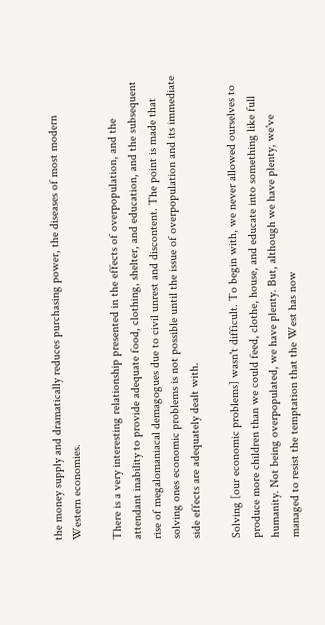the money supply and dramatically reduces purchasing power, the diseases of most modern Western economies.

There is a very interesting relationship presented in the effects of overpopulation, and the attendant inability to provide adequate food, clothing, shelter, and education, and the subsequent rise of megalomaniacal demagogues due to civil unrest and discontent. The point is made that solving ones economic problems is not possible until the issue of overpopulation and its immediate side effects are adequately dealt with.

Solving [our economic problems] wasn't difficult. To begin with, we never allowed ourselves to produce more children than we could feed, clothe, house, and educate into something like full humanity. Not being overpopulated, we have plenty. But, although we have plenty, we've managed to resist the temptation that the West has now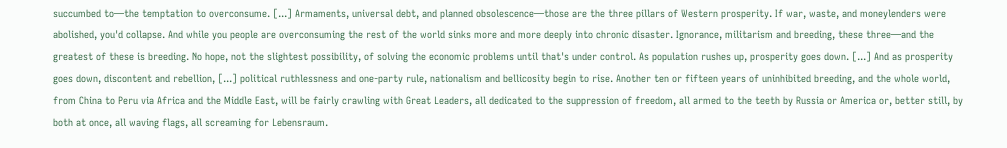succumbed to—the temptation to overconsume. [...] Armaments, universal debt, and planned obsolescence—those are the three pillars of Western prosperity. If war, waste, and moneylenders were abolished, you'd collapse. And while you people are overconsuming the rest of the world sinks more and more deeply into chronic disaster. Ignorance, militarism and breeding, these three—and the greatest of these is breeding. No hope, not the slightest possibility, of solving the economic problems until that's under control. As population rushes up, prosperity goes down. [...] And as prosperity goes down, discontent and rebellion, [...] political ruthlessness and one-party rule, nationalism and bellicosity begin to rise. Another ten or fifteen years of uninhibited breeding, and the whole world, from China to Peru via Africa and the Middle East, will be fairly crawling with Great Leaders, all dedicated to the suppression of freedom, all armed to the teeth by Russia or America or, better still, by both at once, all waving flags, all screaming for Lebensraum.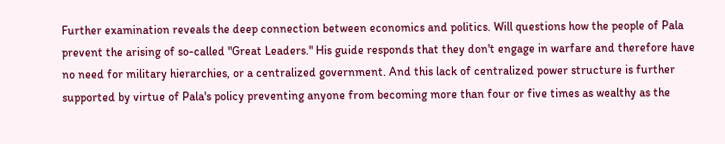Further examination reveals the deep connection between economics and politics. Will questions how the people of Pala prevent the arising of so-called "Great Leaders." His guide responds that they don't engage in warfare and therefore have no need for military hierarchies, or a centralized government. And this lack of centralized power structure is further supported by virtue of Pala's policy preventing anyone from becoming more than four or five times as wealthy as the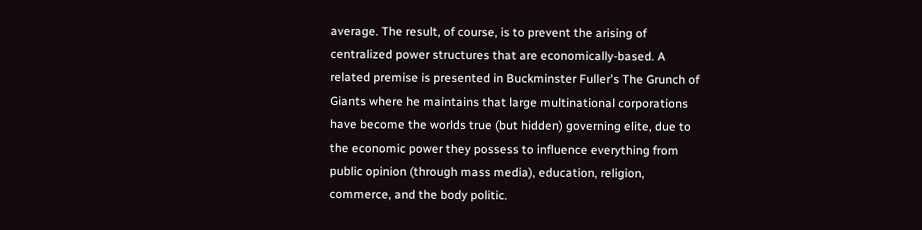average. The result, of course, is to prevent the arising of centralized power structures that are economically-based. A related premise is presented in Buckminster Fuller's The Grunch of Giants where he maintains that large multinational corporations have become the worlds true (but hidden) governing elite, due to the economic power they possess to influence everything from public opinion (through mass media), education, religion, commerce, and the body politic.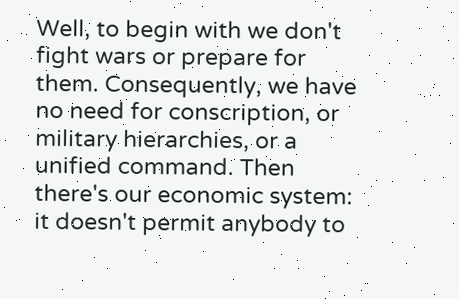Well, to begin with we don't fight wars or prepare for them. Consequently, we have no need for conscription, or military hierarchies, or a unified command. Then there's our economic system: it doesn't permit anybody to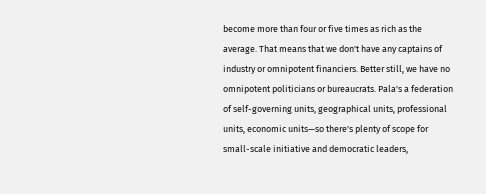become more than four or five times as rich as the average. That means that we don't have any captains of industry or omnipotent financiers. Better still, we have no omnipotent politicians or bureaucrats. Pala's a federation of self-governing units, geographical units, professional units, economic units—so there's plenty of scope for small-scale initiative and democratic leaders,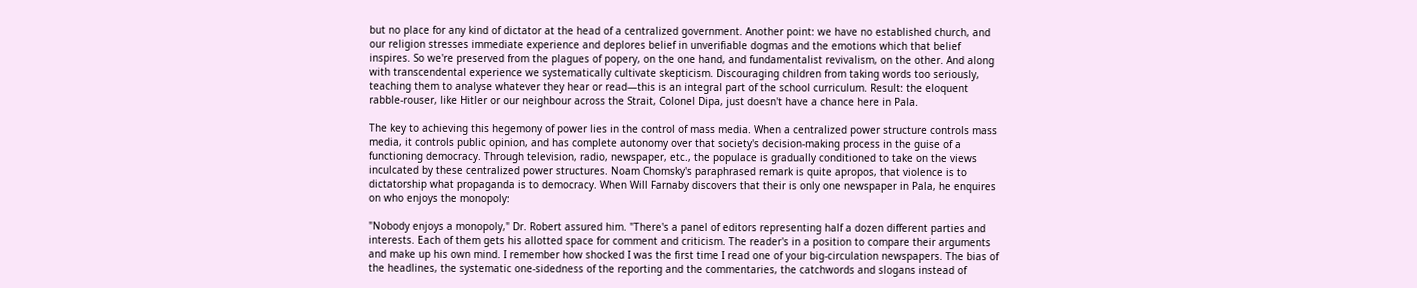but no place for any kind of dictator at the head of a centralized government. Another point: we have no established church, and our religion stresses immediate experience and deplores belief in unverifiable dogmas and the emotions which that belief inspires. So we're preserved from the plagues of popery, on the one hand, and fundamentalist revivalism, on the other. And along with transcendental experience we systematically cultivate skepticism. Discouraging children from taking words too seriously, teaching them to analyse whatever they hear or read—this is an integral part of the school curriculum. Result: the eloquent rabble-rouser, like Hitler or our neighbour across the Strait, Colonel Dipa, just doesn't have a chance here in Pala.

The key to achieving this hegemony of power lies in the control of mass media. When a centralized power structure controls mass media, it controls public opinion, and has complete autonomy over that society's decision-making process in the guise of a functioning democracy. Through television, radio, newspaper, etc., the populace is gradually conditioned to take on the views inculcated by these centralized power structures. Noam Chomsky's paraphrased remark is quite apropos, that violence is to dictatorship what propaganda is to democracy. When Will Farnaby discovers that their is only one newspaper in Pala, he enquires on who enjoys the monopoly:

"Nobody enjoys a monopoly," Dr. Robert assured him. "There's a panel of editors representing half a dozen different parties and interests. Each of them gets his allotted space for comment and criticism. The reader's in a position to compare their arguments and make up his own mind. I remember how shocked I was the first time I read one of your big-circulation newspapers. The bias of the headlines, the systematic one-sidedness of the reporting and the commentaries, the catchwords and slogans instead of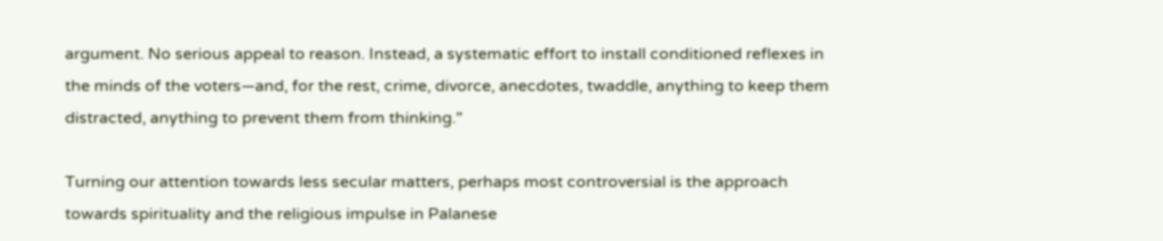argument. No serious appeal to reason. Instead, a systematic effort to install conditioned reflexes in the minds of the voters—and, for the rest, crime, divorce, anecdotes, twaddle, anything to keep them distracted, anything to prevent them from thinking."

Turning our attention towards less secular matters, perhaps most controversial is the approach towards spirituality and the religious impulse in Palanese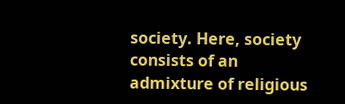society. Here, society consists of an admixture of religious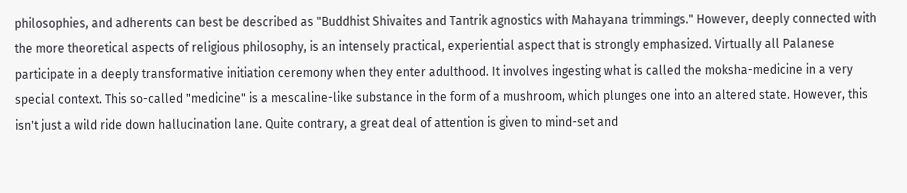philosophies, and adherents can best be described as "Buddhist Shivaites and Tantrik agnostics with Mahayana trimmings." However, deeply connected with the more theoretical aspects of religious philosophy, is an intensely practical, experiential aspect that is strongly emphasized. Virtually all Palanese participate in a deeply transformative initiation ceremony when they enter adulthood. It involves ingesting what is called the moksha-medicine in a very special context. This so-called "medicine" is a mescaline-like substance in the form of a mushroom, which plunges one into an altered state. However, this isn't just a wild ride down hallucination lane. Quite contrary, a great deal of attention is given to mind-set and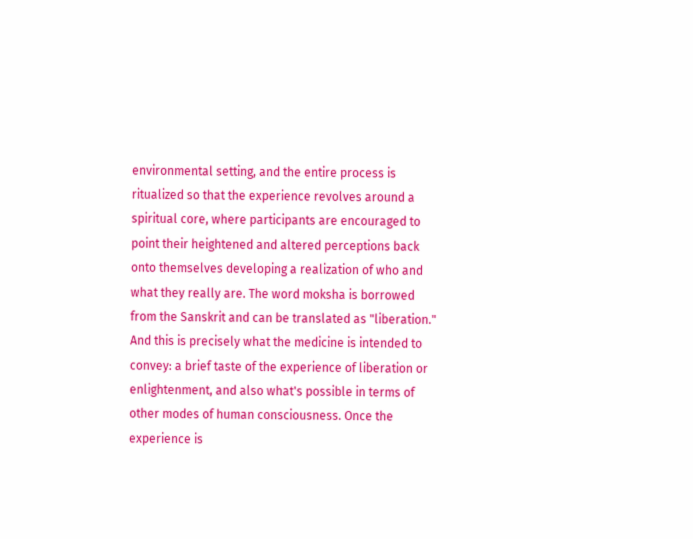environmental setting, and the entire process is ritualized so that the experience revolves around a spiritual core, where participants are encouraged to point their heightened and altered perceptions back onto themselves developing a realization of who and what they really are. The word moksha is borrowed from the Sanskrit and can be translated as "liberation." And this is precisely what the medicine is intended to convey: a brief taste of the experience of liberation or enlightenment, and also what's possible in terms of other modes of human consciousness. Once the experience is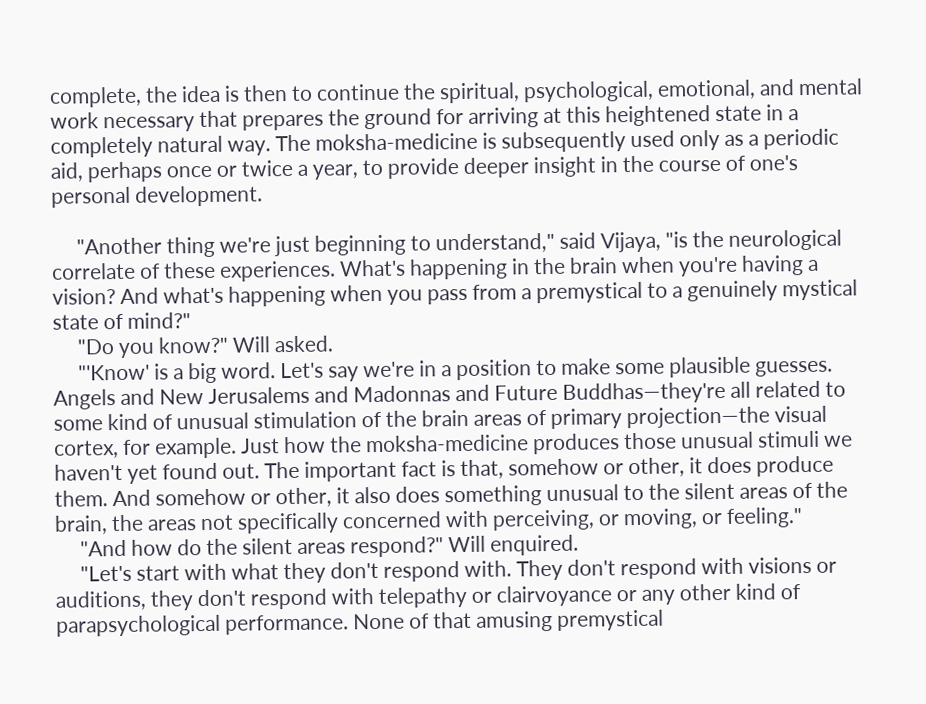complete, the idea is then to continue the spiritual, psychological, emotional, and mental work necessary that prepares the ground for arriving at this heightened state in a completely natural way. The moksha-medicine is subsequently used only as a periodic aid, perhaps once or twice a year, to provide deeper insight in the course of one's personal development.

     "Another thing we're just beginning to understand," said Vijaya, "is the neurological correlate of these experiences. What's happening in the brain when you're having a vision? And what's happening when you pass from a premystical to a genuinely mystical state of mind?"
     "Do you know?" Will asked.
     "'Know' is a big word. Let's say we're in a position to make some plausible guesses. Angels and New Jerusalems and Madonnas and Future Buddhas—they're all related to some kind of unusual stimulation of the brain areas of primary projection—the visual cortex, for example. Just how the moksha-medicine produces those unusual stimuli we haven't yet found out. The important fact is that, somehow or other, it does produce them. And somehow or other, it also does something unusual to the silent areas of the brain, the areas not specifically concerned with perceiving, or moving, or feeling."
     "And how do the silent areas respond?" Will enquired.
     "Let's start with what they don't respond with. They don't respond with visions or auditions, they don't respond with telepathy or clairvoyance or any other kind of parapsychological performance. None of that amusing premystical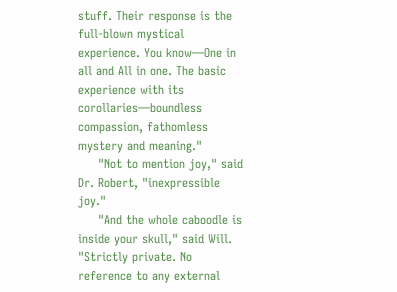stuff. Their response is the full-blown mystical experience. You know—One in all and All in one. The basic experience with its corollaries—boundless compassion, fathomless mystery and meaning."
     "Not to mention joy," said Dr. Robert, "inexpressible joy."
     "And the whole caboodle is inside your skull," said Will. "Strictly private. No reference to any external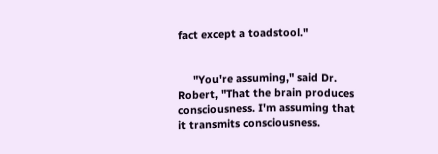fact except a toadstool."


     "You're assuming," said Dr. Robert, "That the brain produces consciousness. I'm assuming that it transmits consciousness.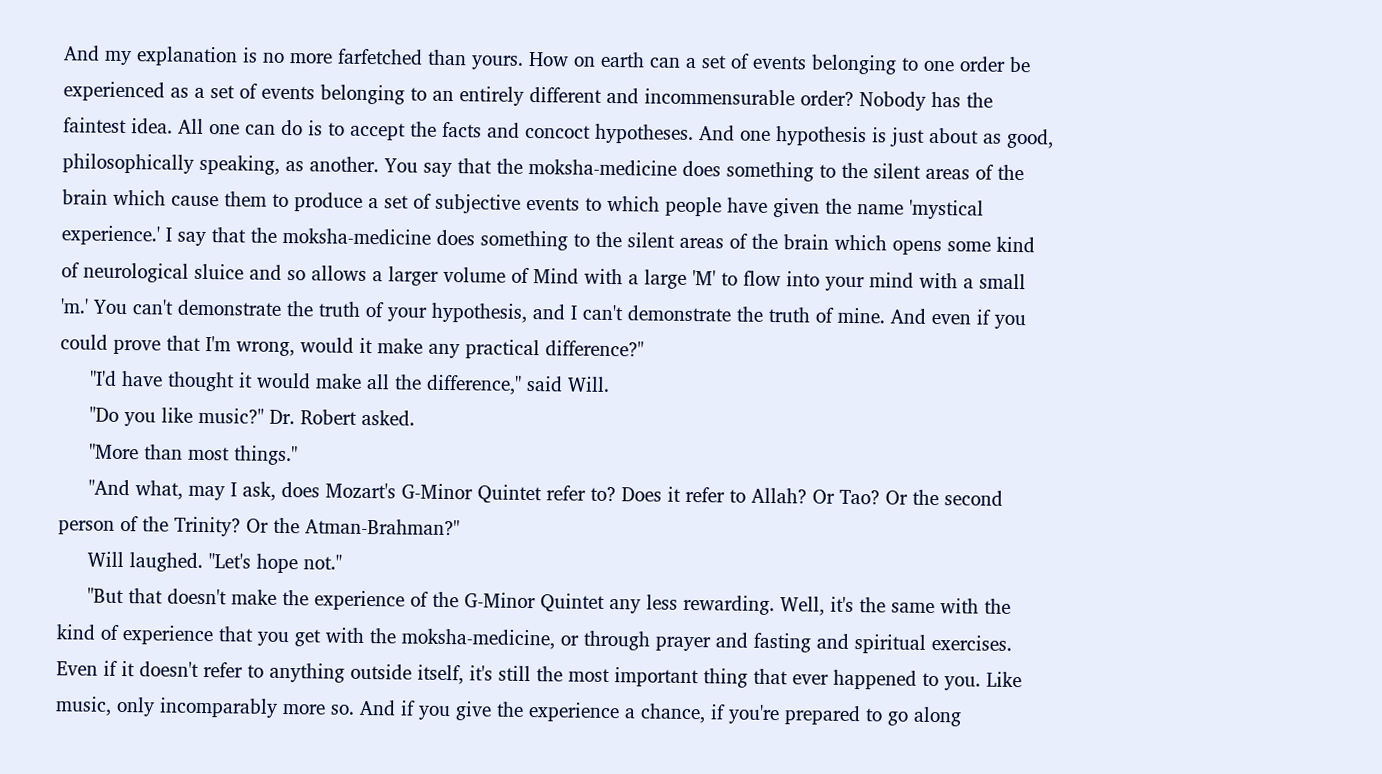And my explanation is no more farfetched than yours. How on earth can a set of events belonging to one order be experienced as a set of events belonging to an entirely different and incommensurable order? Nobody has the faintest idea. All one can do is to accept the facts and concoct hypotheses. And one hypothesis is just about as good, philosophically speaking, as another. You say that the moksha-medicine does something to the silent areas of the brain which cause them to produce a set of subjective events to which people have given the name 'mystical experience.' I say that the moksha-medicine does something to the silent areas of the brain which opens some kind of neurological sluice and so allows a larger volume of Mind with a large 'M' to flow into your mind with a small 'm.' You can't demonstrate the truth of your hypothesis, and I can't demonstrate the truth of mine. And even if you could prove that I'm wrong, would it make any practical difference?"
     "I'd have thought it would make all the difference," said Will.
     "Do you like music?" Dr. Robert asked.
     "More than most things."
     "And what, may I ask, does Mozart's G-Minor Quintet refer to? Does it refer to Allah? Or Tao? Or the second person of the Trinity? Or the Atman-Brahman?"
     Will laughed. "Let's hope not."
     "But that doesn't make the experience of the G-Minor Quintet any less rewarding. Well, it's the same with the kind of experience that you get with the moksha-medicine, or through prayer and fasting and spiritual exercises. Even if it doesn't refer to anything outside itself, it's still the most important thing that ever happened to you. Like music, only incomparably more so. And if you give the experience a chance, if you're prepared to go along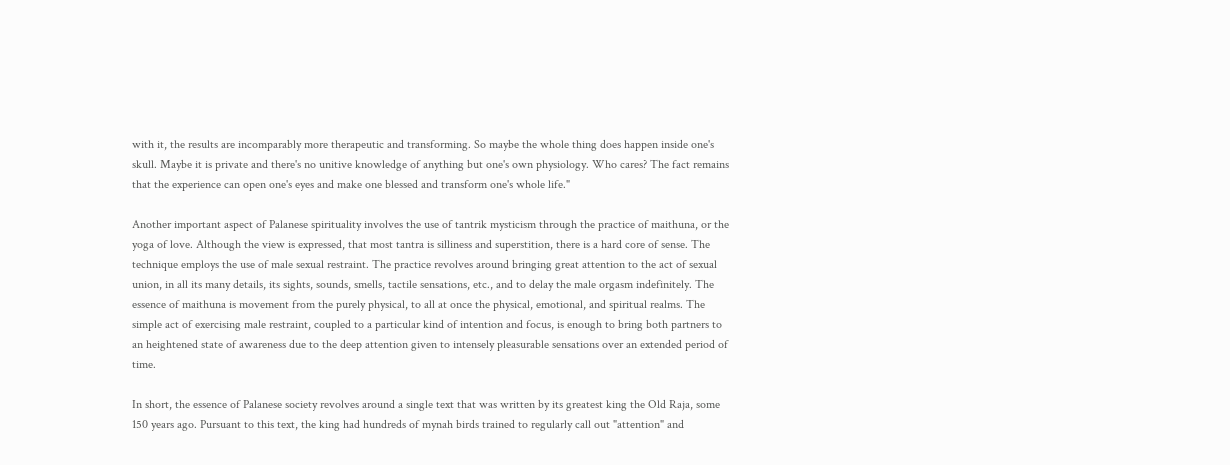with it, the results are incomparably more therapeutic and transforming. So maybe the whole thing does happen inside one's skull. Maybe it is private and there's no unitive knowledge of anything but one's own physiology. Who cares? The fact remains that the experience can open one's eyes and make one blessed and transform one's whole life."

Another important aspect of Palanese spirituality involves the use of tantrik mysticism through the practice of maithuna, or the yoga of love. Although the view is expressed, that most tantra is silliness and superstition, there is a hard core of sense. The technique employs the use of male sexual restraint. The practice revolves around bringing great attention to the act of sexual union, in all its many details, its sights, sounds, smells, tactile sensations, etc., and to delay the male orgasm indefinitely. The essence of maithuna is movement from the purely physical, to all at once the physical, emotional, and spiritual realms. The simple act of exercising male restraint, coupled to a particular kind of intention and focus, is enough to bring both partners to an heightened state of awareness due to the deep attention given to intensely pleasurable sensations over an extended period of time.

In short, the essence of Palanese society revolves around a single text that was written by its greatest king the Old Raja, some 150 years ago. Pursuant to this text, the king had hundreds of mynah birds trained to regularly call out "attention" and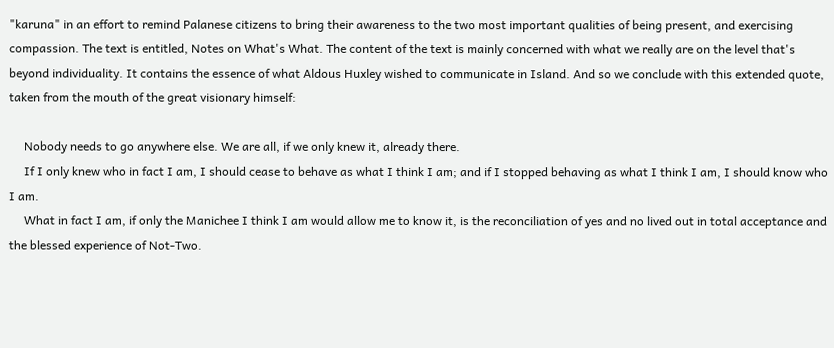"karuna" in an effort to remind Palanese citizens to bring their awareness to the two most important qualities of being present, and exercising compassion. The text is entitled, Notes on What's What. The content of the text is mainly concerned with what we really are on the level that's beyond individuality. It contains the essence of what Aldous Huxley wished to communicate in Island. And so we conclude with this extended quote, taken from the mouth of the great visionary himself:

     Nobody needs to go anywhere else. We are all, if we only knew it, already there.
     If I only knew who in fact I am, I should cease to behave as what I think I am; and if I stopped behaving as what I think I am, I should know who I am.
     What in fact I am, if only the Manichee I think I am would allow me to know it, is the reconciliation of yes and no lived out in total acceptance and the blessed experience of Not-Two.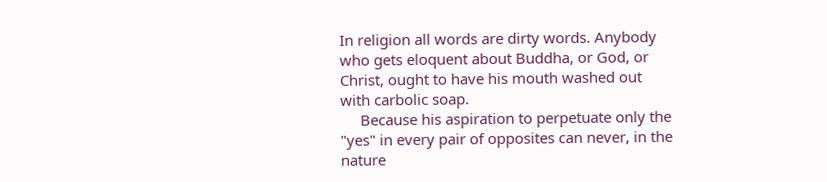In religion all words are dirty words. Anybody who gets eloquent about Buddha, or God, or Christ, ought to have his mouth washed out with carbolic soap.
     Because his aspiration to perpetuate only the "yes" in every pair of opposites can never, in the nature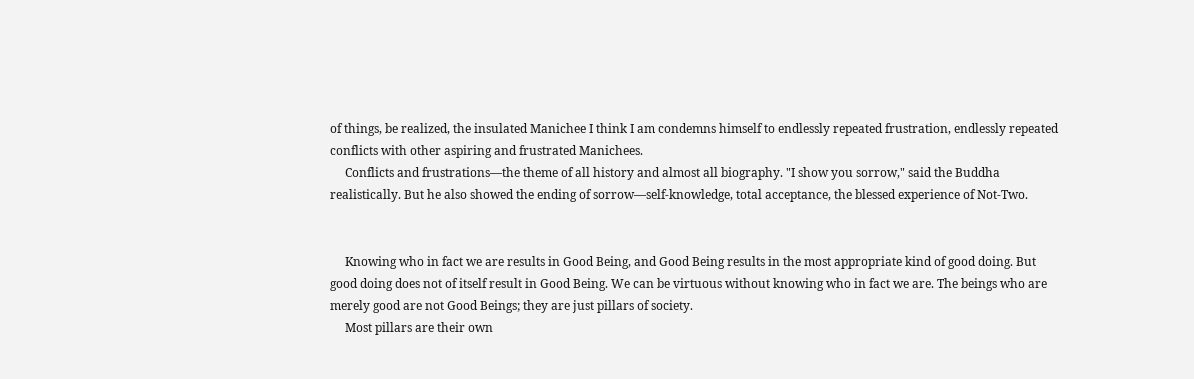of things, be realized, the insulated Manichee I think I am condemns himself to endlessly repeated frustration, endlessly repeated conflicts with other aspiring and frustrated Manichees.
     Conflicts and frustrations—the theme of all history and almost all biography. "I show you sorrow," said the Buddha realistically. But he also showed the ending of sorrow—self-knowledge, total acceptance, the blessed experience of Not-Two.


     Knowing who in fact we are results in Good Being, and Good Being results in the most appropriate kind of good doing. But good doing does not of itself result in Good Being. We can be virtuous without knowing who in fact we are. The beings who are merely good are not Good Beings; they are just pillars of society.
     Most pillars are their own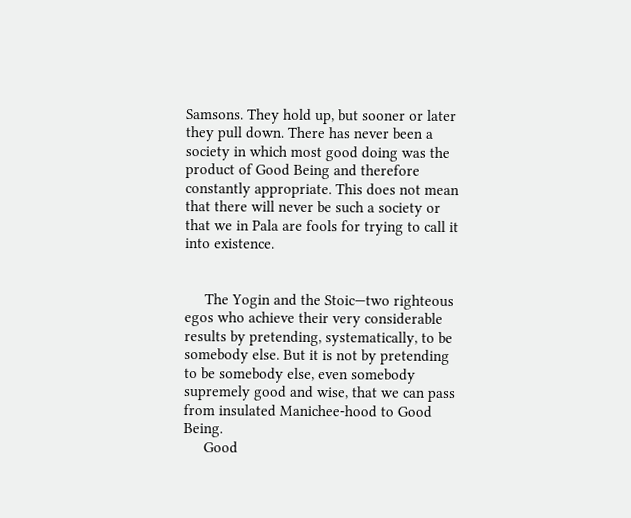Samsons. They hold up, but sooner or later they pull down. There has never been a society in which most good doing was the product of Good Being and therefore constantly appropriate. This does not mean that there will never be such a society or that we in Pala are fools for trying to call it into existence.


     The Yogin and the Stoic—two righteous egos who achieve their very considerable results by pretending, systematically, to be somebody else. But it is not by pretending to be somebody else, even somebody supremely good and wise, that we can pass from insulated Manichee-hood to Good Being.
     Good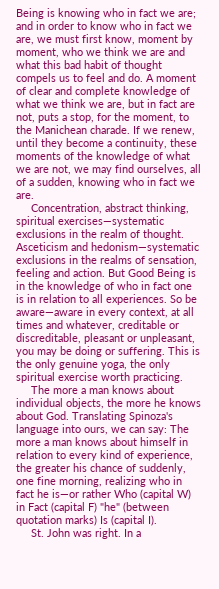Being is knowing who in fact we are; and in order to know who in fact we are, we must first know, moment by moment, who we think we are and what this bad habit of thought compels us to feel and do. A moment of clear and complete knowledge of what we think we are, but in fact are not, puts a stop, for the moment, to the Manichean charade. If we renew, until they become a continuity, these moments of the knowledge of what we are not, we may find ourselves, all of a sudden, knowing who in fact we are.
     Concentration, abstract thinking, spiritual exercises—systematic exclusions in the realm of thought. Asceticism and hedonism—systematic exclusions in the realms of sensation, feeling and action. But Good Being is in the knowledge of who in fact one is in relation to all experiences. So be aware—aware in every context, at all times and whatever, creditable or discreditable, pleasant or unpleasant, you may be doing or suffering. This is the only genuine yoga, the only spiritual exercise worth practicing.
     The more a man knows about individual objects, the more he knows about God. Translating Spinoza's language into ours, we can say: The more a man knows about himself in relation to every kind of experience, the greater his chance of suddenly, one fine morning, realizing who in fact he is—or rather Who (capital W) in Fact (capital F) "he" (between quotation marks) Is (capital I).
     St. John was right. In a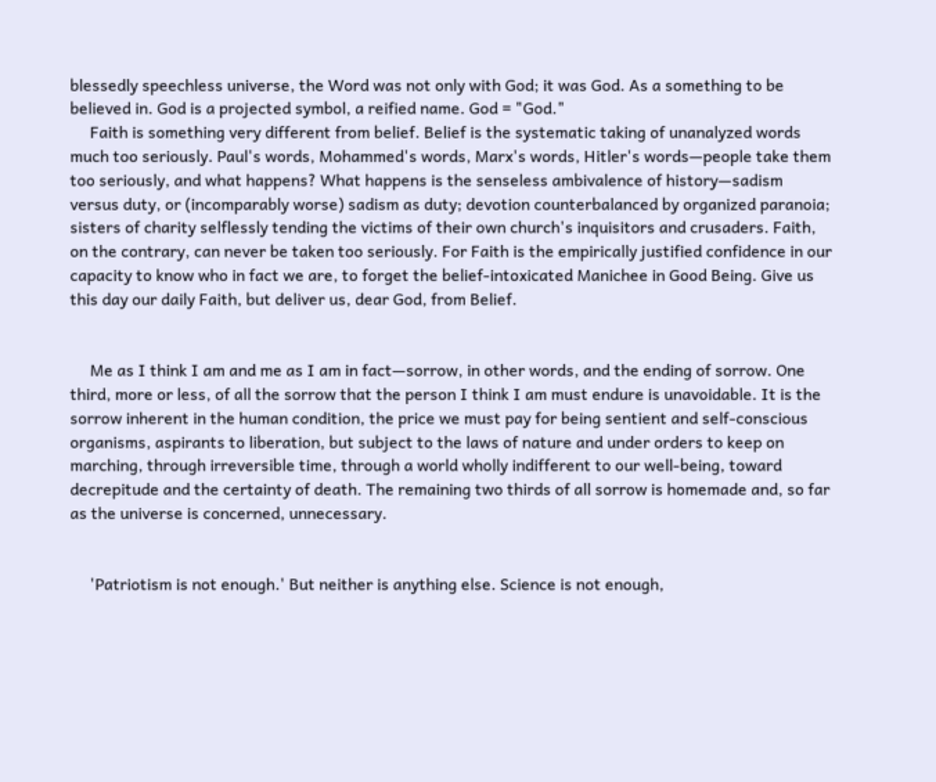blessedly speechless universe, the Word was not only with God; it was God. As a something to be believed in. God is a projected symbol, a reified name. God = "God."
     Faith is something very different from belief. Belief is the systematic taking of unanalyzed words much too seriously. Paul's words, Mohammed's words, Marx's words, Hitler's words—people take them too seriously, and what happens? What happens is the senseless ambivalence of history—sadism versus duty, or (incomparably worse) sadism as duty; devotion counterbalanced by organized paranoia; sisters of charity selflessly tending the victims of their own church's inquisitors and crusaders. Faith, on the contrary, can never be taken too seriously. For Faith is the empirically justified confidence in our capacity to know who in fact we are, to forget the belief-intoxicated Manichee in Good Being. Give us this day our daily Faith, but deliver us, dear God, from Belief.


     Me as I think I am and me as I am in fact—sorrow, in other words, and the ending of sorrow. One third, more or less, of all the sorrow that the person I think I am must endure is unavoidable. It is the sorrow inherent in the human condition, the price we must pay for being sentient and self-conscious organisms, aspirants to liberation, but subject to the laws of nature and under orders to keep on marching, through irreversible time, through a world wholly indifferent to our well-being, toward decrepitude and the certainty of death. The remaining two thirds of all sorrow is homemade and, so far as the universe is concerned, unnecessary.


     'Patriotism is not enough.' But neither is anything else. Science is not enough,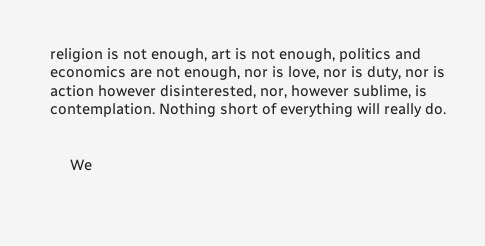religion is not enough, art is not enough, politics and economics are not enough, nor is love, nor is duty, nor is action however disinterested, nor, however sublime, is contemplation. Nothing short of everything will really do.


     We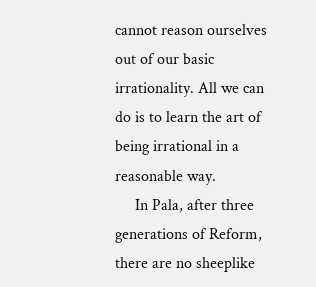cannot reason ourselves out of our basic irrationality. All we can do is to learn the art of being irrational in a reasonable way.
     In Pala, after three generations of Reform, there are no sheeplike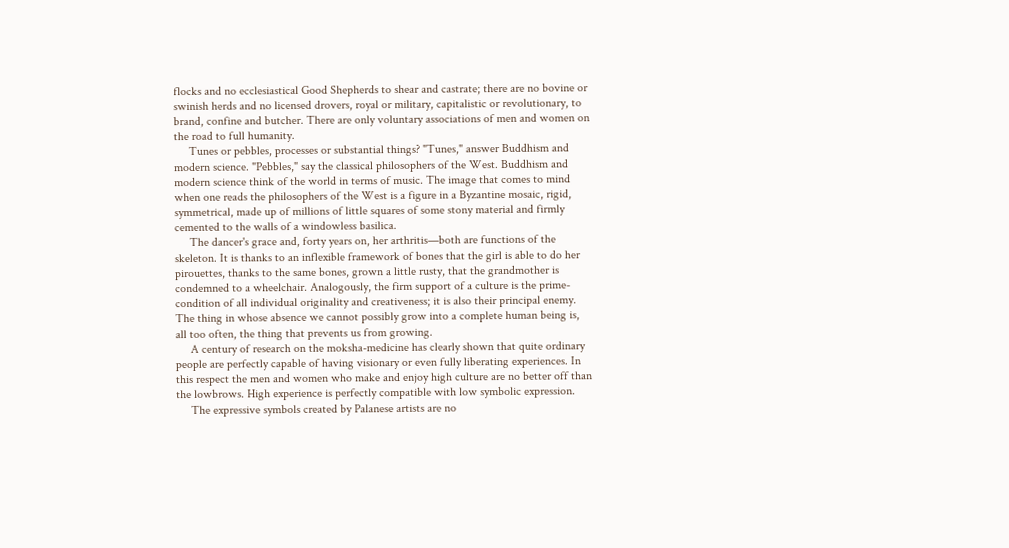flocks and no ecclesiastical Good Shepherds to shear and castrate; there are no bovine or swinish herds and no licensed drovers, royal or military, capitalistic or revolutionary, to brand, confine and butcher. There are only voluntary associations of men and women on the road to full humanity.
     Tunes or pebbles, processes or substantial things? "Tunes," answer Buddhism and modern science. "Pebbles," say the classical philosophers of the West. Buddhism and modern science think of the world in terms of music. The image that comes to mind when one reads the philosophers of the West is a figure in a Byzantine mosaic, rigid, symmetrical, made up of millions of little squares of some stony material and firmly cemented to the walls of a windowless basilica.
     The dancer's grace and, forty years on, her arthritis—both are functions of the skeleton. It is thanks to an inflexible framework of bones that the girl is able to do her pirouettes, thanks to the same bones, grown a little rusty, that the grandmother is condemned to a wheelchair. Analogously, the firm support of a culture is the prime-condition of all individual originality and creativeness; it is also their principal enemy. The thing in whose absence we cannot possibly grow into a complete human being is, all too often, the thing that prevents us from growing.
     A century of research on the moksha-medicine has clearly shown that quite ordinary people are perfectly capable of having visionary or even fully liberating experiences. In this respect the men and women who make and enjoy high culture are no better off than the lowbrows. High experience is perfectly compatible with low symbolic expression.
     The expressive symbols created by Palanese artists are no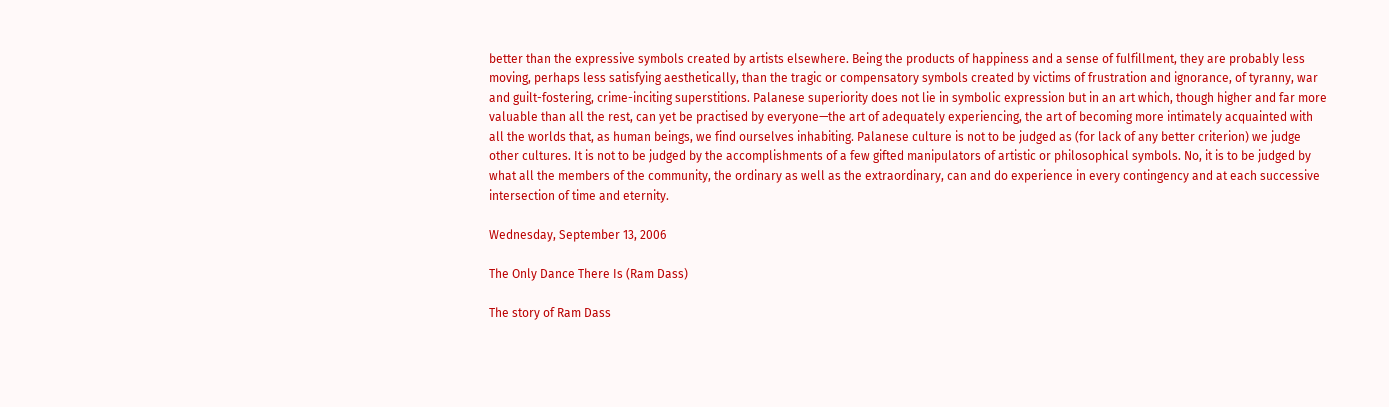better than the expressive symbols created by artists elsewhere. Being the products of happiness and a sense of fulfillment, they are probably less moving, perhaps less satisfying aesthetically, than the tragic or compensatory symbols created by victims of frustration and ignorance, of tyranny, war and guilt-fostering, crime-inciting superstitions. Palanese superiority does not lie in symbolic expression but in an art which, though higher and far more valuable than all the rest, can yet be practised by everyone—the art of adequately experiencing, the art of becoming more intimately acquainted with all the worlds that, as human beings, we find ourselves inhabiting. Palanese culture is not to be judged as (for lack of any better criterion) we judge other cultures. It is not to be judged by the accomplishments of a few gifted manipulators of artistic or philosophical symbols. No, it is to be judged by what all the members of the community, the ordinary as well as the extraordinary, can and do experience in every contingency and at each successive intersection of time and eternity.

Wednesday, September 13, 2006

The Only Dance There Is (Ram Dass)

The story of Ram Dass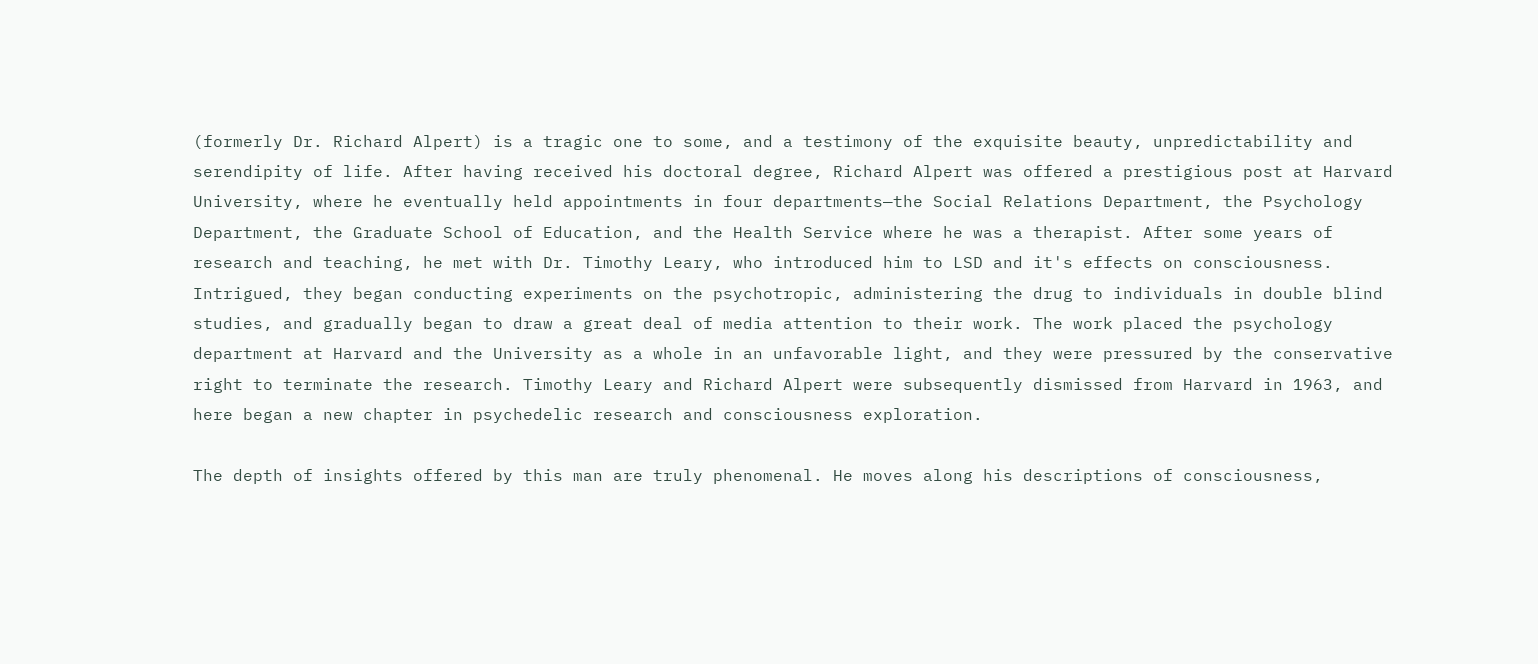(formerly Dr. Richard Alpert) is a tragic one to some, and a testimony of the exquisite beauty, unpredictability and serendipity of life. After having received his doctoral degree, Richard Alpert was offered a prestigious post at Harvard University, where he eventually held appointments in four departments—the Social Relations Department, the Psychology Department, the Graduate School of Education, and the Health Service where he was a therapist. After some years of research and teaching, he met with Dr. Timothy Leary, who introduced him to LSD and it's effects on consciousness. Intrigued, they began conducting experiments on the psychotropic, administering the drug to individuals in double blind studies, and gradually began to draw a great deal of media attention to their work. The work placed the psychology department at Harvard and the University as a whole in an unfavorable light, and they were pressured by the conservative right to terminate the research. Timothy Leary and Richard Alpert were subsequently dismissed from Harvard in 1963, and here began a new chapter in psychedelic research and consciousness exploration.

The depth of insights offered by this man are truly phenomenal. He moves along his descriptions of consciousness,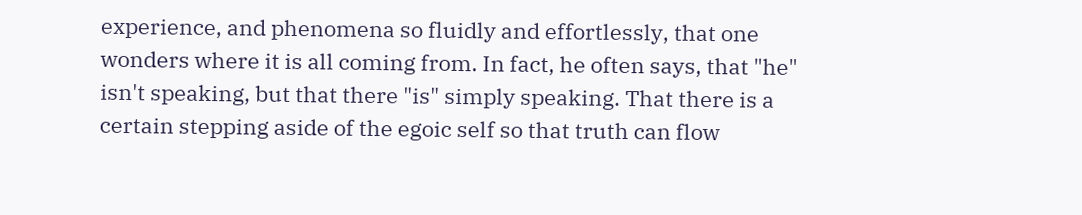experience, and phenomena so fluidly and effortlessly, that one wonders where it is all coming from. In fact, he often says, that "he" isn't speaking, but that there "is" simply speaking. That there is a certain stepping aside of the egoic self so that truth can flow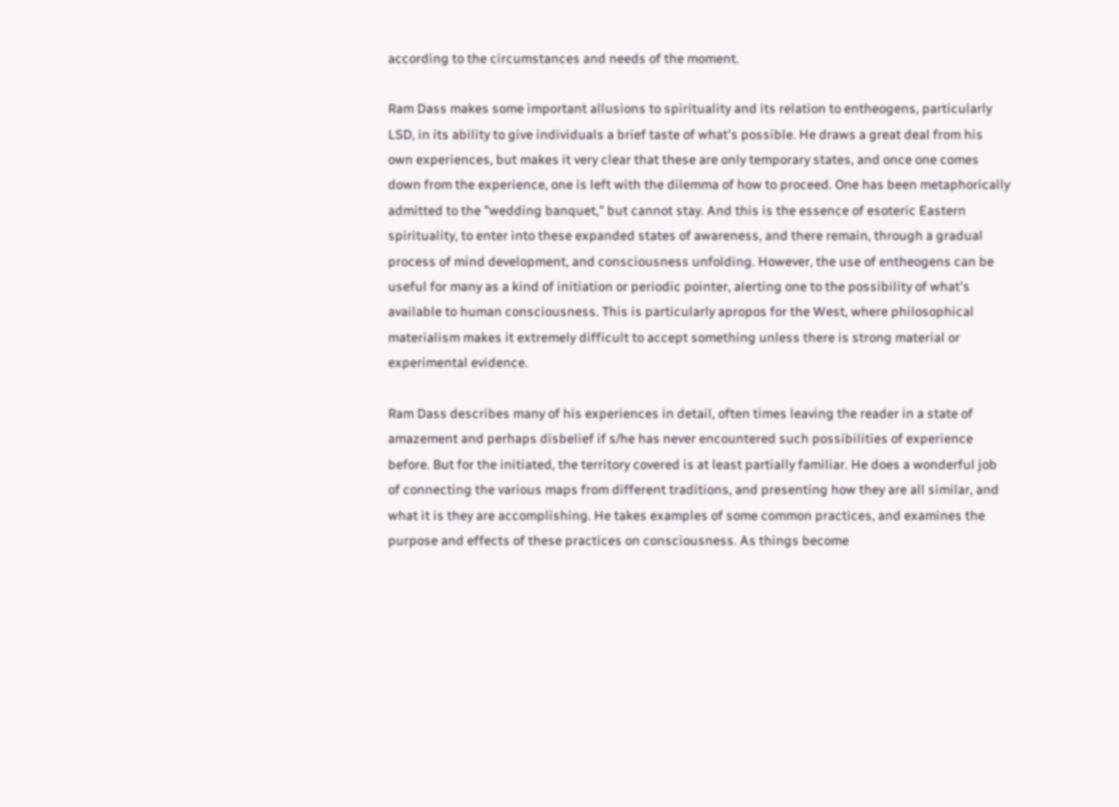according to the circumstances and needs of the moment.

Ram Dass makes some important allusions to spirituality and its relation to entheogens, particularly LSD, in its ability to give individuals a brief taste of what's possible. He draws a great deal from his own experiences, but makes it very clear that these are only temporary states, and once one comes down from the experience, one is left with the dilemma of how to proceed. One has been metaphorically admitted to the "wedding banquet," but cannot stay. And this is the essence of esoteric Eastern spirituality, to enter into these expanded states of awareness, and there remain, through a gradual process of mind development, and consciousness unfolding. However, the use of entheogens can be useful for many as a kind of initiation or periodic pointer, alerting one to the possibility of what's available to human consciousness. This is particularly apropos for the West, where philosophical materialism makes it extremely difficult to accept something unless there is strong material or experimental evidence.

Ram Dass describes many of his experiences in detail, often times leaving the reader in a state of amazement and perhaps disbelief if s/he has never encountered such possibilities of experience before. But for the initiated, the territory covered is at least partially familiar. He does a wonderful job of connecting the various maps from different traditions, and presenting how they are all similar, and what it is they are accomplishing. He takes examples of some common practices, and examines the purpose and effects of these practices on consciousness. As things become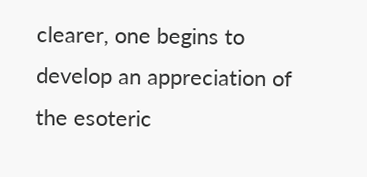clearer, one begins to develop an appreciation of the esoteric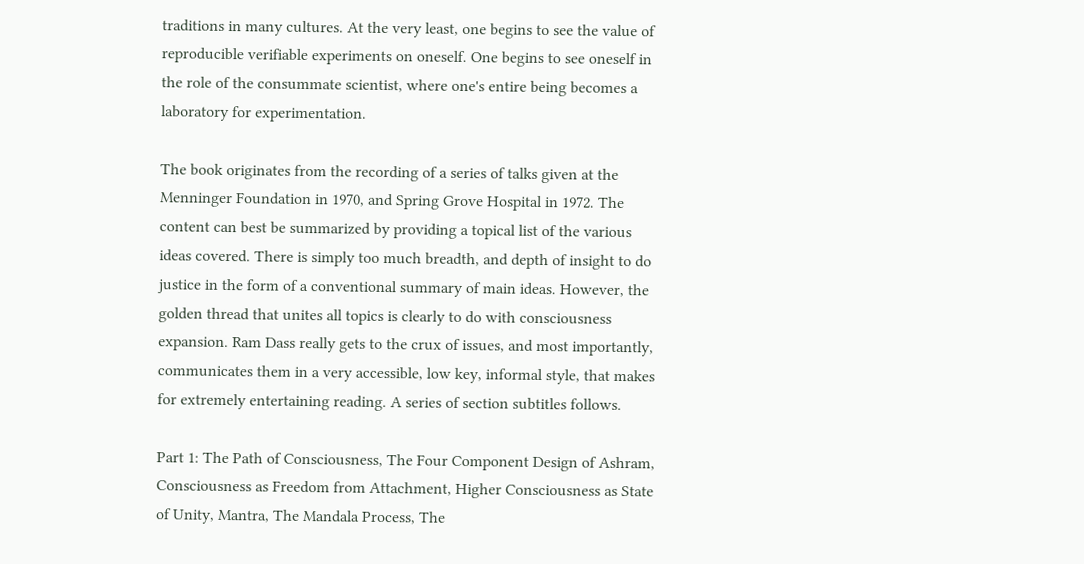traditions in many cultures. At the very least, one begins to see the value of reproducible verifiable experiments on oneself. One begins to see oneself in the role of the consummate scientist, where one's entire being becomes a laboratory for experimentation.

The book originates from the recording of a series of talks given at the Menninger Foundation in 1970, and Spring Grove Hospital in 1972. The content can best be summarized by providing a topical list of the various ideas covered. There is simply too much breadth, and depth of insight to do justice in the form of a conventional summary of main ideas. However, the golden thread that unites all topics is clearly to do with consciousness expansion. Ram Dass really gets to the crux of issues, and most importantly, communicates them in a very accessible, low key, informal style, that makes for extremely entertaining reading. A series of section subtitles follows.

Part 1: The Path of Consciousness, The Four Component Design of Ashram, Consciousness as Freedom from Attachment, Higher Consciousness as State of Unity, Mantra, The Mandala Process, The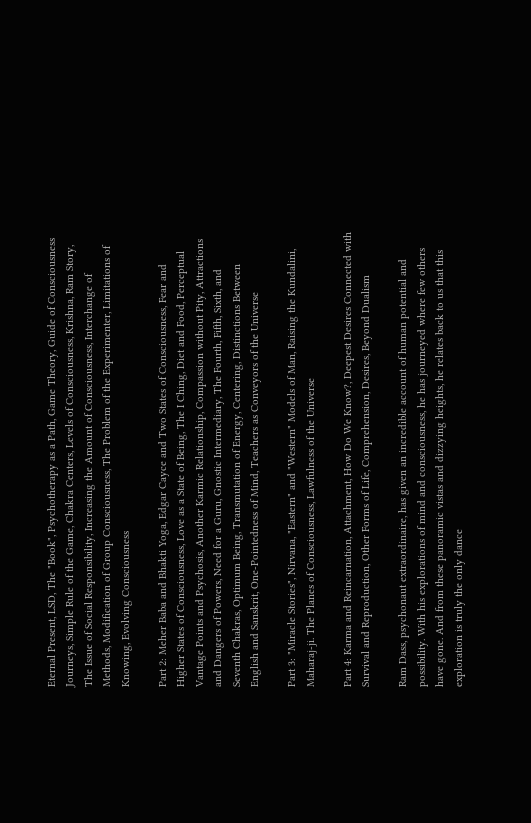Eternal Present, LSD, The "Book", Psychotherapy as a Path, Game Theory, Guide of Consciousness Journeys, Simple Rule of the Game, Chakra Centers, Levels of Consciousness, Krishna, Ram Story, The Issue of Social Responsibility, Increasing the Amount of Consciousness, Interchange of Methods, Modification of Group Consciousness, The Problem of the Experimenter, Limitations of Knowing, Evolving Consciousness

Part 2: Meher Baba and Bhakti Yoga, Edgar Cayce and Two States of Consciousness, Fear and Higher States of Consciousness, Love as a State of Being, The I Ching, Diet and Food, Perceptual Vantage Points and Psychosis, Another Karmic Relationship, Compassion without Pity, Attractions and Dangers of Powers, Need for a Guru, Gnostic Intermediary, The Fourth, Fifth, Sixth, and Seventh Chakras, Optimum Being, Transmutation of Energy, Centering, Distinctions Between English and Sanskrit, One-Pointedness of Mind, Teachers as Conveyors of the Universe

Part 3: "Miracle Stories", Nirvana, "Eastern" and "Western" Models of Man, Raising the Kundalini, Maharaj-ji. The Planes of Consciousness, Lawfulness of the Universe

Part 4: Karma and Reincarnation, Attachment, How Do We Know?, Deepest Desires Connected with Survival and Reproduction, Other Forms of Life, Comprehension, Desires, Beyond Dualism

Ram Dass, psychonaut extraordinaire, has given an incredible account of human potential and possibility. With his explorations of mind and consciousness, he has journeyed where few others have gone. And from these panoramic vistas and dizzying heights, he relates back to us that this exploration is truly the only dance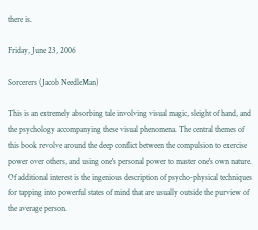there is.

Friday, June 23, 2006

Sorcerers (Jacob NeedleMan)

This is an extremely absorbing tale involving visual magic, sleight of hand, and the psychology accompanying these visual phenomena. The central themes of this book revolve around the deep conflict between the compulsion to exercise power over others, and using one's personal power to master one's own nature. Of additional interest is the ingenious description of psycho-physical techniques for tapping into powerful states of mind that are usually outside the purview of the average person.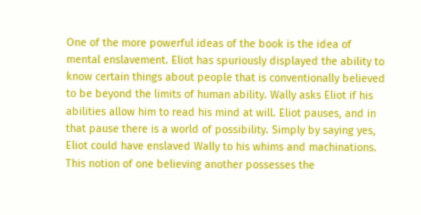One of the more powerful ideas of the book is the idea of mental enslavement. Eliot has spuriously displayed the ability to know certain things about people that is conventionally believed to be beyond the limits of human ability. Wally asks Eliot if his abilities allow him to read his mind at will. Eliot pauses, and in that pause there is a world of possibility. Simply by saying yes, Eliot could have enslaved Wally to his whims and machinations. This notion of one believing another possesses the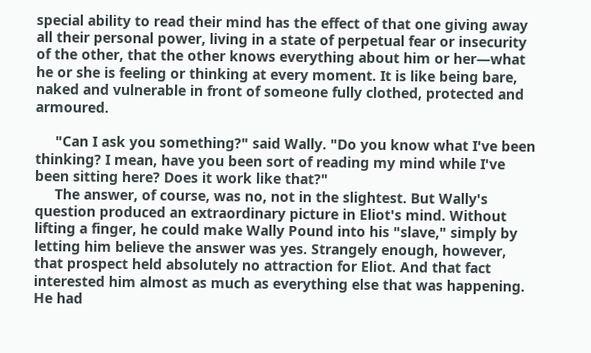special ability to read their mind has the effect of that one giving away all their personal power, living in a state of perpetual fear or insecurity of the other, that the other knows everything about him or her—what he or she is feeling or thinking at every moment. It is like being bare, naked and vulnerable in front of someone fully clothed, protected and armoured.

     "Can I ask you something?" said Wally. "Do you know what I've been thinking? I mean, have you been sort of reading my mind while I've been sitting here? Does it work like that?"
     The answer, of course, was no, not in the slightest. But Wally's question produced an extraordinary picture in Eliot's mind. Without lifting a finger, he could make Wally Pound into his "slave," simply by letting him believe the answer was yes. Strangely enough, however, that prospect held absolutely no attraction for Eliot. And that fact interested him almost as much as everything else that was happening. He had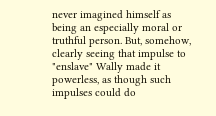never imagined himself as being an especially moral or truthful person. But, somehow, clearly seeing that impulse to "enslave" Wally made it powerless, as though such impulses could do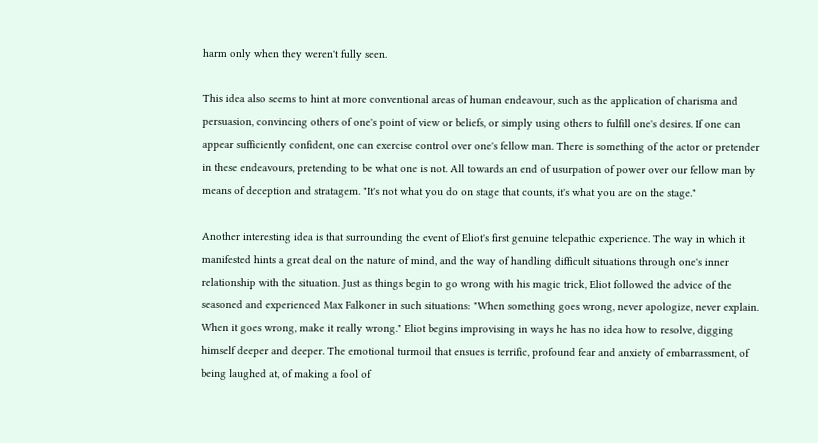harm only when they weren't fully seen.

This idea also seems to hint at more conventional areas of human endeavour, such as the application of charisma and persuasion, convincing others of one's point of view or beliefs, or simply using others to fulfill one's desires. If one can appear sufficiently confident, one can exercise control over one's fellow man. There is something of the actor or pretender in these endeavours, pretending to be what one is not. All towards an end of usurpation of power over our fellow man by means of deception and stratagem. "It's not what you do on stage that counts, it's what you are on the stage."

Another interesting idea is that surrounding the event of Eliot's first genuine telepathic experience. The way in which it manifested hints a great deal on the nature of mind, and the way of handling difficult situations through one's inner relationship with the situation. Just as things begin to go wrong with his magic trick, Eliot followed the advice of the seasoned and experienced Max Falkoner in such situations: "When something goes wrong, never apologize, never explain. When it goes wrong, make it really wrong." Eliot begins improvising in ways he has no idea how to resolve, digging himself deeper and deeper. The emotional turmoil that ensues is terrific, profound fear and anxiety of embarrassment, of being laughed at, of making a fool of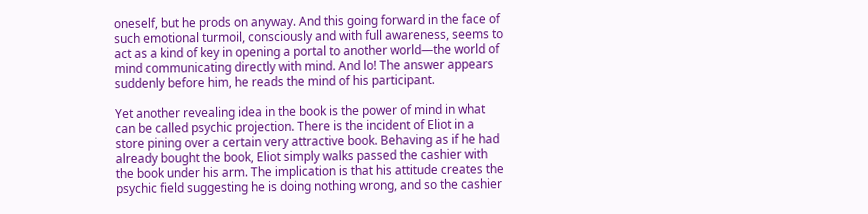oneself, but he prods on anyway. And this going forward in the face of such emotional turmoil, consciously and with full awareness, seems to act as a kind of key in opening a portal to another world—the world of mind communicating directly with mind. And lo! The answer appears suddenly before him, he reads the mind of his participant.

Yet another revealing idea in the book is the power of mind in what can be called psychic projection. There is the incident of Eliot in a store pining over a certain very attractive book. Behaving as if he had already bought the book, Eliot simply walks passed the cashier with the book under his arm. The implication is that his attitude creates the psychic field suggesting he is doing nothing wrong, and so the cashier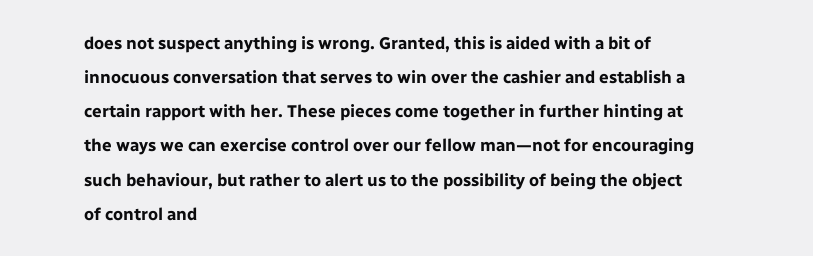does not suspect anything is wrong. Granted, this is aided with a bit of innocuous conversation that serves to win over the cashier and establish a certain rapport with her. These pieces come together in further hinting at the ways we can exercise control over our fellow man—not for encouraging such behaviour, but rather to alert us to the possibility of being the object of control and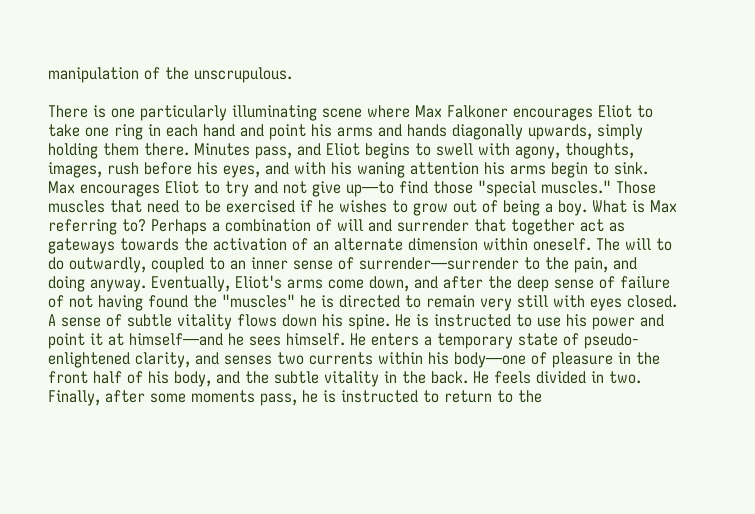manipulation of the unscrupulous.

There is one particularly illuminating scene where Max Falkoner encourages Eliot to take one ring in each hand and point his arms and hands diagonally upwards, simply holding them there. Minutes pass, and Eliot begins to swell with agony, thoughts, images, rush before his eyes, and with his waning attention his arms begin to sink. Max encourages Eliot to try and not give up—to find those "special muscles." Those muscles that need to be exercised if he wishes to grow out of being a boy. What is Max referring to? Perhaps a combination of will and surrender that together act as gateways towards the activation of an alternate dimension within oneself. The will to do outwardly, coupled to an inner sense of surrender—surrender to the pain, and doing anyway. Eventually, Eliot's arms come down, and after the deep sense of failure of not having found the "muscles" he is directed to remain very still with eyes closed. A sense of subtle vitality flows down his spine. He is instructed to use his power and point it at himself—and he sees himself. He enters a temporary state of pseudo-enlightened clarity, and senses two currents within his body—one of pleasure in the front half of his body, and the subtle vitality in the back. He feels divided in two. Finally, after some moments pass, he is instructed to return to the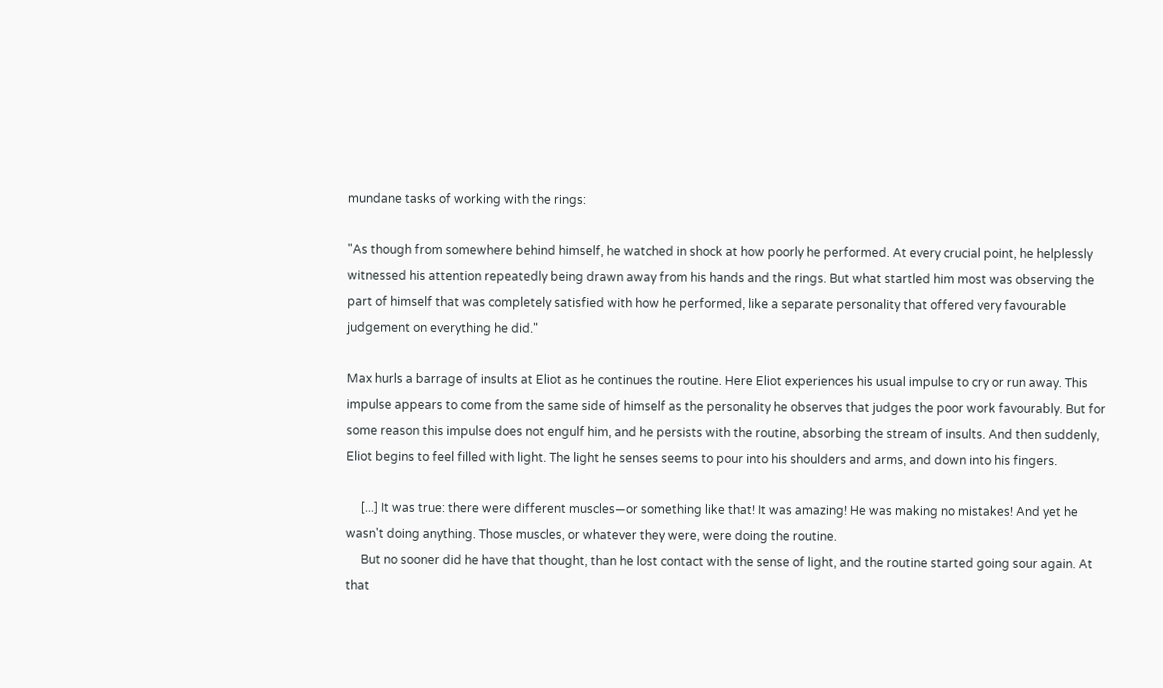mundane tasks of working with the rings:

"As though from somewhere behind himself, he watched in shock at how poorly he performed. At every crucial point, he helplessly witnessed his attention repeatedly being drawn away from his hands and the rings. But what startled him most was observing the part of himself that was completely satisfied with how he performed, like a separate personality that offered very favourable judgement on everything he did."

Max hurls a barrage of insults at Eliot as he continues the routine. Here Eliot experiences his usual impulse to cry or run away. This impulse appears to come from the same side of himself as the personality he observes that judges the poor work favourably. But for some reason this impulse does not engulf him, and he persists with the routine, absorbing the stream of insults. And then suddenly, Eliot begins to feel filled with light. The light he senses seems to pour into his shoulders and arms, and down into his fingers.

     [...] It was true: there were different muscles—or something like that! It was amazing! He was making no mistakes! And yet he wasn't doing anything. Those muscles, or whatever they were, were doing the routine.
     But no sooner did he have that thought, than he lost contact with the sense of light, and the routine started going sour again. At that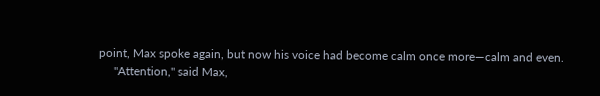point, Max spoke again, but now his voice had become calm once more—calm and even.
     "Attention," said Max,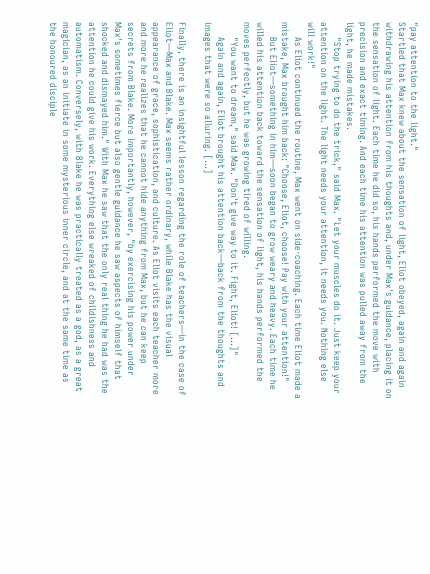"pay attention to the light."
Startled that Max knew about the sensation of light, Eliot obeyed, again and again withdrawing his attention from his thoughts and, under Max's guidance, placing it on the sensation of light. Each time he did so, his hands performed the move with precision and exact timing. And each time his attention was pulled away from the light, he made mistakes.
     "Stop trying to do the trick," said Max. "Let your muscles do it. Just keep your attention on the light. The light needs your attention, it needs you. Nothing else will work!"
     As Eliot continued the routine, Max went on side-coaching. Each time Eliot made a mistake, Max brought him back: "Choose, Eliot, choose! Pay with your attention!"
     But Eliot—something in him—soon began to grow weary and heavy. Each time he willed his attention back toward the sensation of light, his hands performed the moves perfectly, but he was growing tired of willing.
     "You want to dream," said Max. "Don't give way to it. Fight, Eliot! [...]"
     Again and again, Eliot brought his attention back—back from the thoughts and images that were so alluring. [...]

Finally, there is an insightful lesson regarding the role of teachers—in the case of Eliot—Max and Blake. Max seems rather ordinary, while Blake has the visual appearance of grace, sophistication, and culture. As Eliot visits each teacher more and more he realizes that he cannot hide anything from Max, but he can keep secrets from Blake. More importantly, however, "by exercising his power under Max's sometimes fierce but also gentle guidance he saw aspects of himself that shocked and dismayed him." With Max he saw that the only real thing he had was the attention he could give his work. Everything else wreaked of childishness and automatism. Conversely, with Blake he was practically treated as a god, as a great magician, as an initiate in some mysterious inner circle, and at the same time as the honoured disciple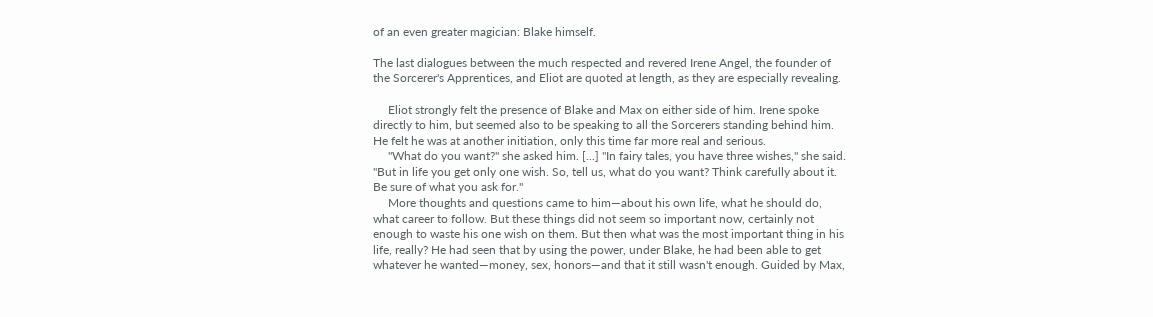of an even greater magician: Blake himself.

The last dialogues between the much respected and revered Irene Angel, the founder of the Sorcerer's Apprentices, and Eliot are quoted at length, as they are especially revealing.

     Eliot strongly felt the presence of Blake and Max on either side of him. Irene spoke directly to him, but seemed also to be speaking to all the Sorcerers standing behind him. He felt he was at another initiation, only this time far more real and serious.
     "What do you want?" she asked him. [...] "In fairy tales, you have three wishes," she said. "But in life you get only one wish. So, tell us, what do you want? Think carefully about it. Be sure of what you ask for."
     More thoughts and questions came to him—about his own life, what he should do, what career to follow. But these things did not seem so important now, certainly not enough to waste his one wish on them. But then what was the most important thing in his life, really? He had seen that by using the power, under Blake, he had been able to get whatever he wanted—money, sex, honors—and that it still wasn't enough. Guided by Max,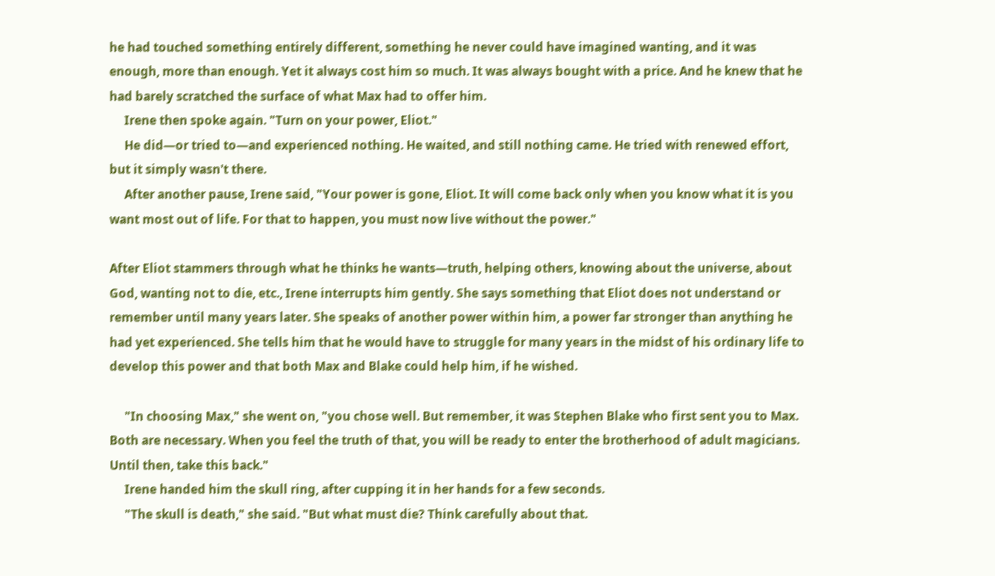he had touched something entirely different, something he never could have imagined wanting, and it was enough, more than enough. Yet it always cost him so much. It was always bought with a price. And he knew that he had barely scratched the surface of what Max had to offer him.
     Irene then spoke again. "Turn on your power, Eliot."
     He did—or tried to—and experienced nothing. He waited, and still nothing came. He tried with renewed effort, but it simply wasn't there.
     After another pause, Irene said, "Your power is gone, Eliot. It will come back only when you know what it is you want most out of life. For that to happen, you must now live without the power."

After Eliot stammers through what he thinks he wants—truth, helping others, knowing about the universe, about God, wanting not to die, etc., Irene interrupts him gently. She says something that Eliot does not understand or remember until many years later. She speaks of another power within him, a power far stronger than anything he had yet experienced. She tells him that he would have to struggle for many years in the midst of his ordinary life to develop this power and that both Max and Blake could help him, if he wished.

     "In choosing Max," she went on, "you chose well. But remember, it was Stephen Blake who first sent you to Max. Both are necessary. When you feel the truth of that, you will be ready to enter the brotherhood of adult magicians. Until then, take this back."
     Irene handed him the skull ring, after cupping it in her hands for a few seconds.
     "The skull is death," she said. "But what must die? Think carefully about that.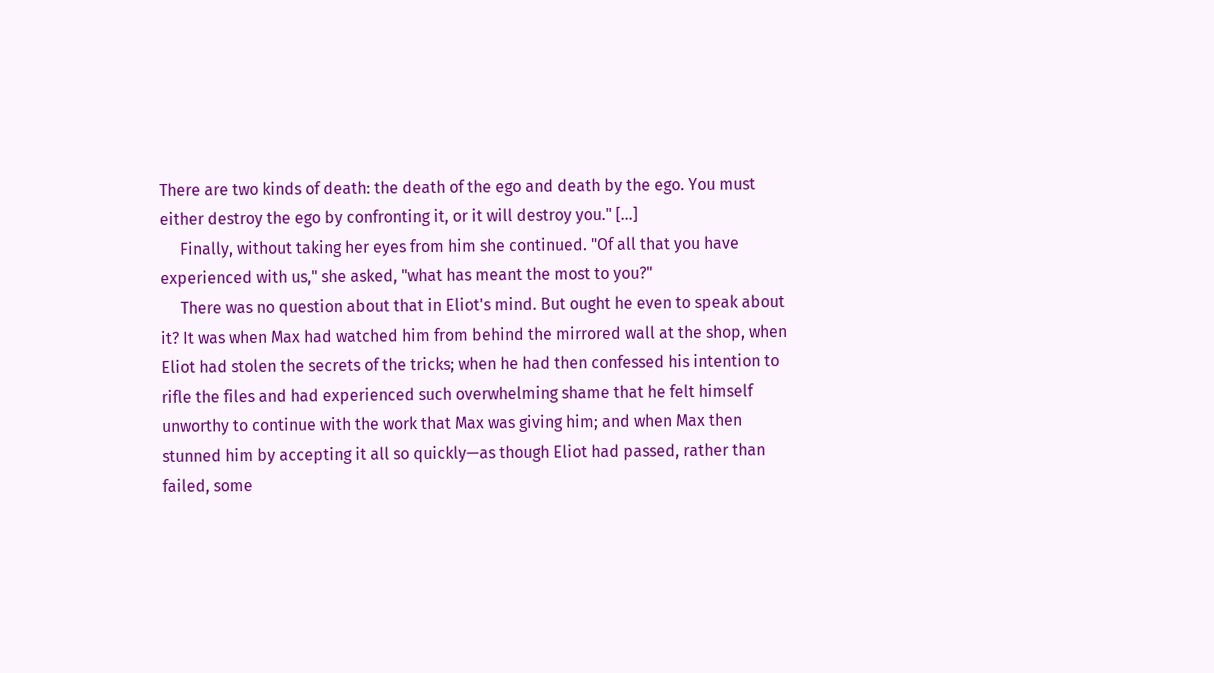There are two kinds of death: the death of the ego and death by the ego. You must either destroy the ego by confronting it, or it will destroy you." [...]
     Finally, without taking her eyes from him she continued. "Of all that you have experienced with us," she asked, "what has meant the most to you?"
     There was no question about that in Eliot's mind. But ought he even to speak about it? It was when Max had watched him from behind the mirrored wall at the shop, when Eliot had stolen the secrets of the tricks; when he had then confessed his intention to rifle the files and had experienced such overwhelming shame that he felt himself unworthy to continue with the work that Max was giving him; and when Max then stunned him by accepting it all so quickly—as though Eliot had passed, rather than failed, some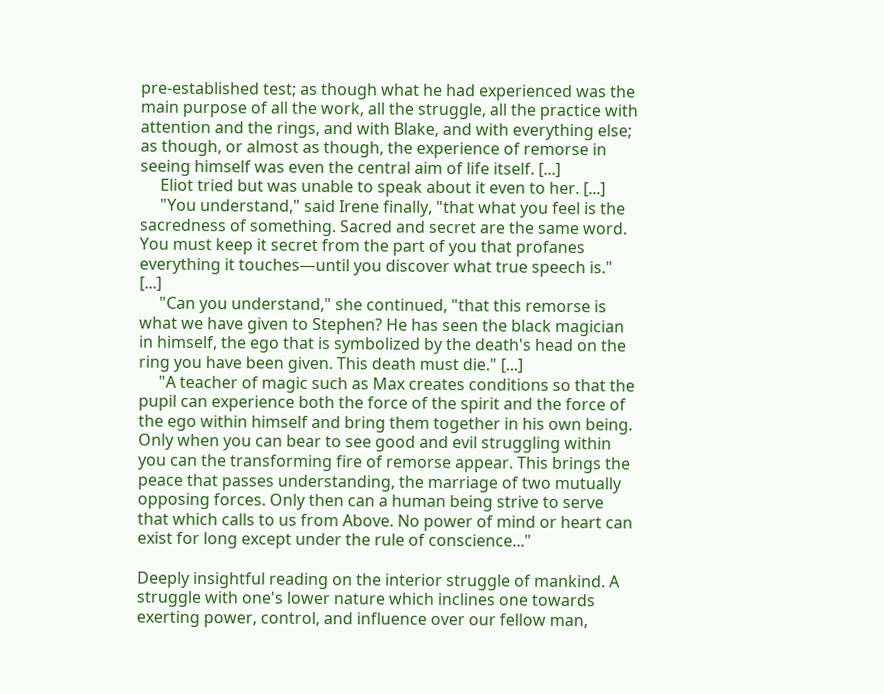pre-established test; as though what he had experienced was the main purpose of all the work, all the struggle, all the practice with attention and the rings, and with Blake, and with everything else; as though, or almost as though, the experience of remorse in seeing himself was even the central aim of life itself. [...]
     Eliot tried but was unable to speak about it even to her. [...]
     "You understand," said Irene finally, "that what you feel is the sacredness of something. Sacred and secret are the same word. You must keep it secret from the part of you that profanes everything it touches—until you discover what true speech is." [...]
     "Can you understand," she continued, "that this remorse is what we have given to Stephen? He has seen the black magician in himself, the ego that is symbolized by the death's head on the ring you have been given. This death must die." [...]
     "A teacher of magic such as Max creates conditions so that the pupil can experience both the force of the spirit and the force of the ego within himself and bring them together in his own being. Only when you can bear to see good and evil struggling within you can the transforming fire of remorse appear. This brings the peace that passes understanding, the marriage of two mutually opposing forces. Only then can a human being strive to serve that which calls to us from Above. No power of mind or heart can exist for long except under the rule of conscience..."

Deeply insightful reading on the interior struggle of mankind. A struggle with one's lower nature which inclines one towards exerting power, control, and influence over our fellow man,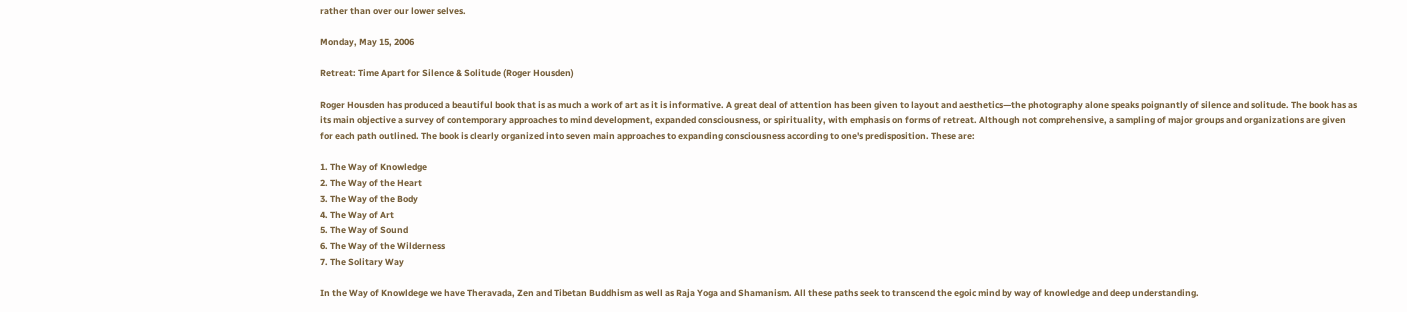rather than over our lower selves.

Monday, May 15, 2006

Retreat: Time Apart for Silence & Solitude (Roger Housden)

Roger Housden has produced a beautiful book that is as much a work of art as it is informative. A great deal of attention has been given to layout and aesthetics—the photography alone speaks poignantly of silence and solitude. The book has as its main objective a survey of contemporary approaches to mind development, expanded consciousness, or spirituality, with emphasis on forms of retreat. Although not comprehensive, a sampling of major groups and organizations are given for each path outlined. The book is clearly organized into seven main approaches to expanding consciousness according to one's predisposition. These are:

1. The Way of Knowledge
2. The Way of the Heart
3. The Way of the Body
4. The Way of Art
5. The Way of Sound
6. The Way of the Wilderness
7. The Solitary Way

In the Way of Knowldege we have Theravada, Zen and Tibetan Buddhism as well as Raja Yoga and Shamanism. All these paths seek to transcend the egoic mind by way of knowledge and deep understanding.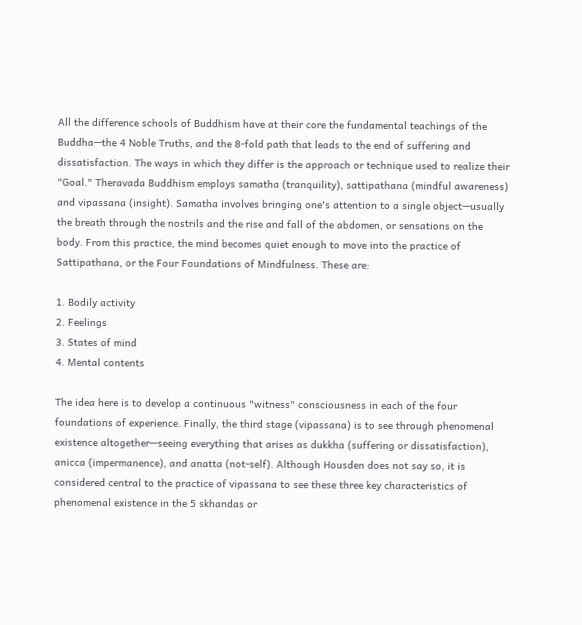All the difference schools of Buddhism have at their core the fundamental teachings of the Buddha—the 4 Noble Truths, and the 8-fold path that leads to the end of suffering and dissatisfaction. The ways in which they differ is the approach or technique used to realize their "Goal." Theravada Buddhism employs samatha (tranquility), sattipathana (mindful awareness) and vipassana (insight). Samatha involves bringing one's attention to a single object—usually the breath through the nostrils and the rise and fall of the abdomen, or sensations on the body. From this practice, the mind becomes quiet enough to move into the practice of Sattipathana, or the Four Foundations of Mindfulness. These are:

1. Bodily activity
2. Feelings
3. States of mind
4. Mental contents

The idea here is to develop a continuous "witness" consciousness in each of the four foundations of experience. Finally, the third stage (vipassana) is to see through phenomenal existence altogether—seeing everything that arises as dukkha (suffering or dissatisfaction), anicca (impermanence), and anatta (not-self). Although Housden does not say so, it is considered central to the practice of vipassana to see these three key characteristics of phenomenal existence in the 5 skhandas or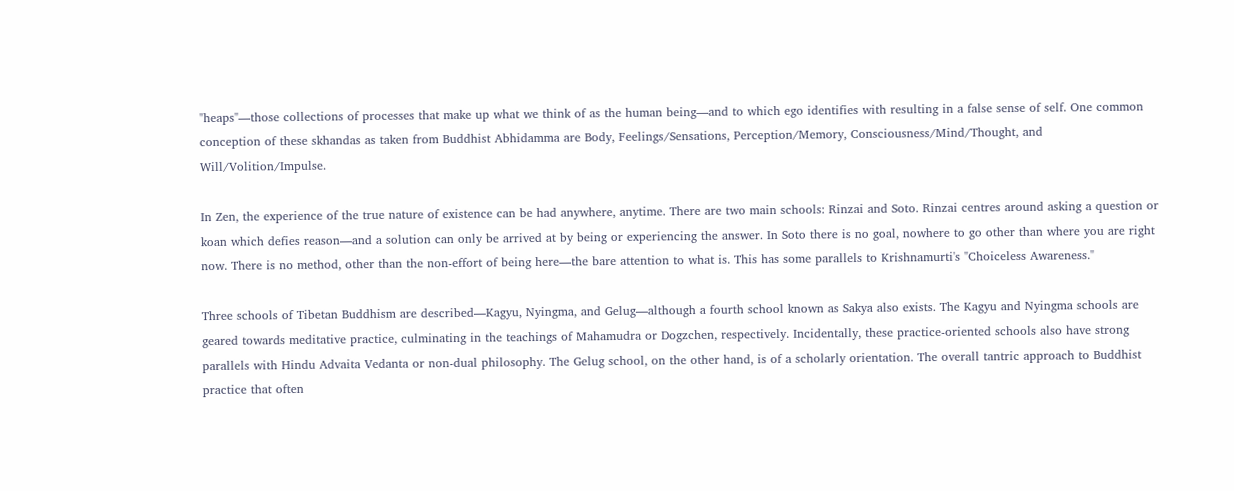"heaps"—those collections of processes that make up what we think of as the human being—and to which ego identifies with resulting in a false sense of self. One common conception of these skhandas as taken from Buddhist Abhidamma are Body, Feelings/Sensations, Perception/Memory, Consciousness/Mind/Thought, and Will/Volition/Impulse.

In Zen, the experience of the true nature of existence can be had anywhere, anytime. There are two main schools: Rinzai and Soto. Rinzai centres around asking a question or koan which defies reason—and a solution can only be arrived at by being or experiencing the answer. In Soto there is no goal, nowhere to go other than where you are right now. There is no method, other than the non-effort of being here—the bare attention to what is. This has some parallels to Krishnamurti's "Choiceless Awareness."

Three schools of Tibetan Buddhism are described—Kagyu, Nyingma, and Gelug—although a fourth school known as Sakya also exists. The Kagyu and Nyingma schools are geared towards meditative practice, culminating in the teachings of Mahamudra or Dogzchen, respectively. Incidentally, these practice-oriented schools also have strong parallels with Hindu Advaita Vedanta or non-dual philosophy. The Gelug school, on the other hand, is of a scholarly orientation. The overall tantric approach to Buddhist practice that often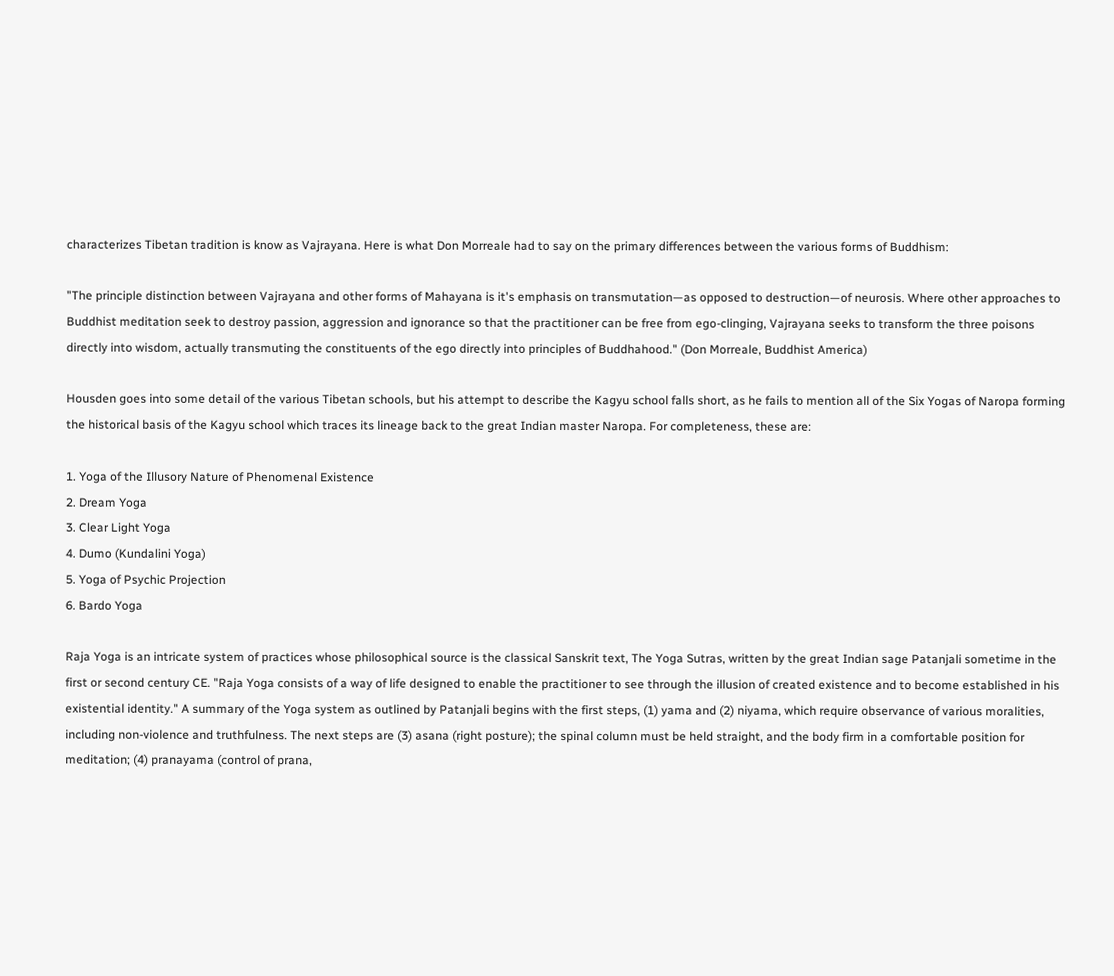characterizes Tibetan tradition is know as Vajrayana. Here is what Don Morreale had to say on the primary differences between the various forms of Buddhism:

"The principle distinction between Vajrayana and other forms of Mahayana is it's emphasis on transmutation—as opposed to destruction—of neurosis. Where other approaches to Buddhist meditation seek to destroy passion, aggression and ignorance so that the practitioner can be free from ego-clinging, Vajrayana seeks to transform the three poisons directly into wisdom, actually transmuting the constituents of the ego directly into principles of Buddhahood." (Don Morreale, Buddhist America)

Housden goes into some detail of the various Tibetan schools, but his attempt to describe the Kagyu school falls short, as he fails to mention all of the Six Yogas of Naropa forming the historical basis of the Kagyu school which traces its lineage back to the great Indian master Naropa. For completeness, these are:

1. Yoga of the Illusory Nature of Phenomenal Existence
2. Dream Yoga
3. Clear Light Yoga
4. Dumo (Kundalini Yoga)
5. Yoga of Psychic Projection
6. Bardo Yoga

Raja Yoga is an intricate system of practices whose philosophical source is the classical Sanskrit text, The Yoga Sutras, written by the great Indian sage Patanjali sometime in the first or second century CE. "Raja Yoga consists of a way of life designed to enable the practitioner to see through the illusion of created existence and to become established in his existential identity." A summary of the Yoga system as outlined by Patanjali begins with the first steps, (1) yama and (2) niyama, which require observance of various moralities, including non-violence and truthfulness. The next steps are (3) asana (right posture); the spinal column must be held straight, and the body firm in a comfortable position for meditation; (4) pranayama (control of prana,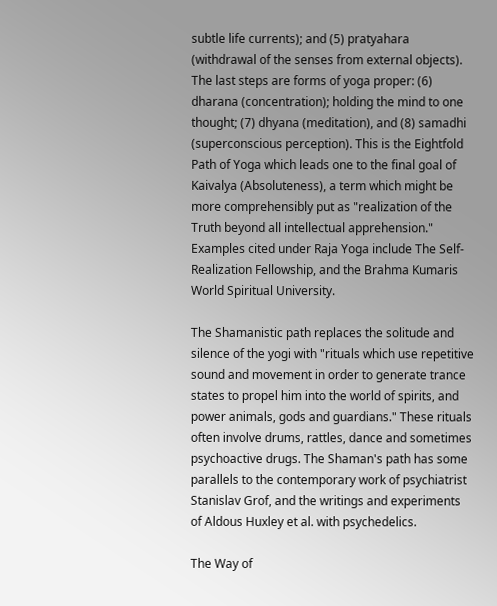subtle life currents); and (5) pratyahara (withdrawal of the senses from external objects). The last steps are forms of yoga proper: (6) dharana (concentration); holding the mind to one thought; (7) dhyana (meditation), and (8) samadhi (superconscious perception). This is the Eightfold Path of Yoga which leads one to the final goal of Kaivalya (Absoluteness), a term which might be more comprehensibly put as "realization of the Truth beyond all intellectual apprehension." Examples cited under Raja Yoga include The Self-Realization Fellowship, and the Brahma Kumaris World Spiritual University.

The Shamanistic path replaces the solitude and silence of the yogi with "rituals which use repetitive sound and movement in order to generate trance states to propel him into the world of spirits, and power animals, gods and guardians." These rituals often involve drums, rattles, dance and sometimes psychoactive drugs. The Shaman's path has some parallels to the contemporary work of psychiatrist Stanislav Grof, and the writings and experiments of Aldous Huxley et al. with psychedelics.

The Way of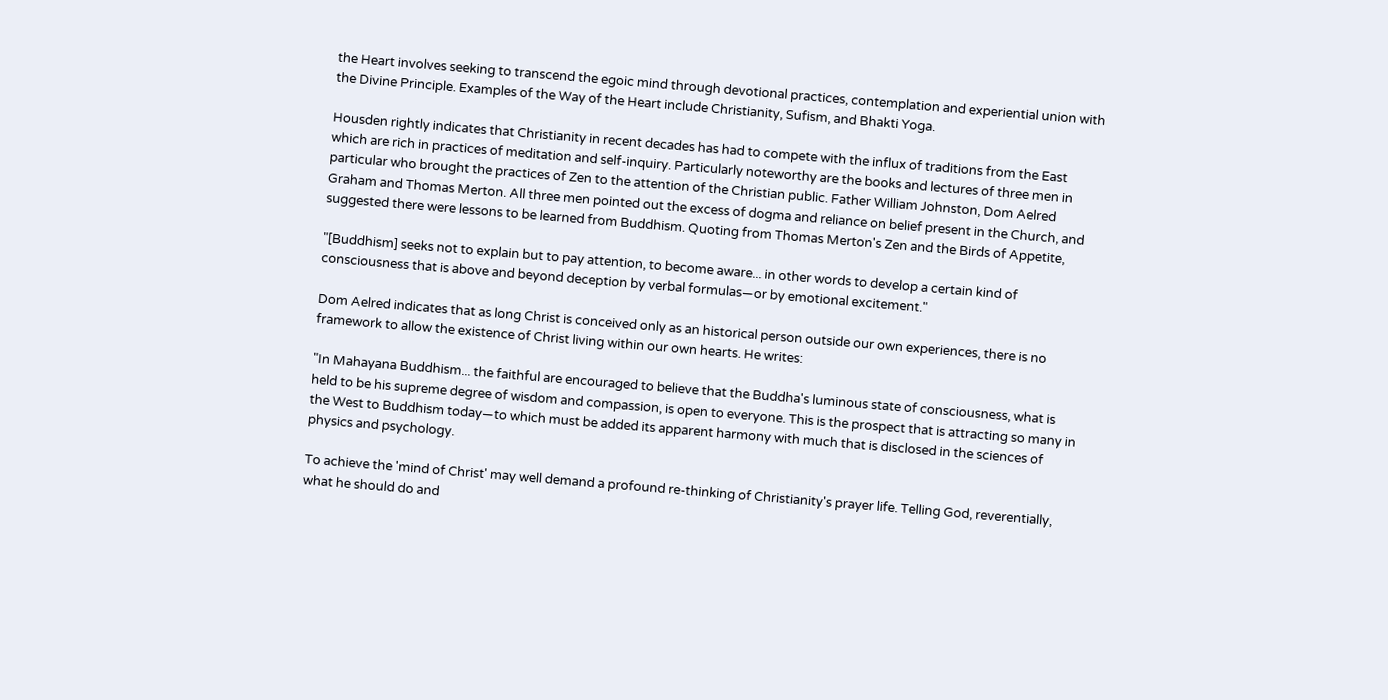the Heart involves seeking to transcend the egoic mind through devotional practices, contemplation and experiential union with the Divine Principle. Examples of the Way of the Heart include Christianity, Sufism, and Bhakti Yoga.

Housden rightly indicates that Christianity in recent decades has had to compete with the influx of traditions from the East which are rich in practices of meditation and self-inquiry. Particularly noteworthy are the books and lectures of three men in particular who brought the practices of Zen to the attention of the Christian public. Father William Johnston, Dom Aelred Graham and Thomas Merton. All three men pointed out the excess of dogma and reliance on belief present in the Church, and suggested there were lessons to be learned from Buddhism. Quoting from Thomas Merton's Zen and the Birds of Appetite,

"[Buddhism] seeks not to explain but to pay attention, to become aware... in other words to develop a certain kind of consciousness that is above and beyond deception by verbal formulas—or by emotional excitement."

Dom Aelred indicates that as long Christ is conceived only as an historical person outside our own experiences, there is no framework to allow the existence of Christ living within our own hearts. He writes:

"In Mahayana Buddhism... the faithful are encouraged to believe that the Buddha's luminous state of consciousness, what is held to be his supreme degree of wisdom and compassion, is open to everyone. This is the prospect that is attracting so many in the West to Buddhism today—to which must be added its apparent harmony with much that is disclosed in the sciences of physics and psychology.

To achieve the 'mind of Christ' may well demand a profound re-thinking of Christianity's prayer life. Telling God, reverentially, what he should do and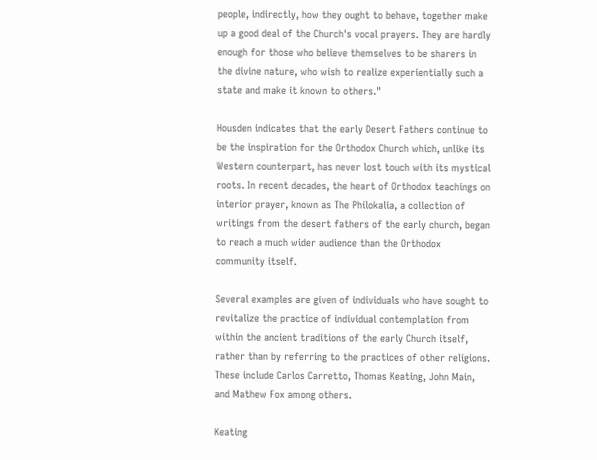people, indirectly, how they ought to behave, together make up a good deal of the Church's vocal prayers. They are hardly enough for those who believe themselves to be sharers in the divine nature, who wish to realize experientially such a state and make it known to others."

Housden indicates that the early Desert Fathers continue to be the inspiration for the Orthodox Church which, unlike its Western counterpart, has never lost touch with its mystical roots. In recent decades, the heart of Orthodox teachings on interior prayer, known as The Philokalia, a collection of writings from the desert fathers of the early church, began to reach a much wider audience than the Orthodox community itself.

Several examples are given of individuals who have sought to revitalize the practice of individual contemplation from within the ancient traditions of the early Church itself, rather than by referring to the practices of other religions. These include Carlos Carretto, Thomas Keating, John Main, and Mathew Fox among others.

Keating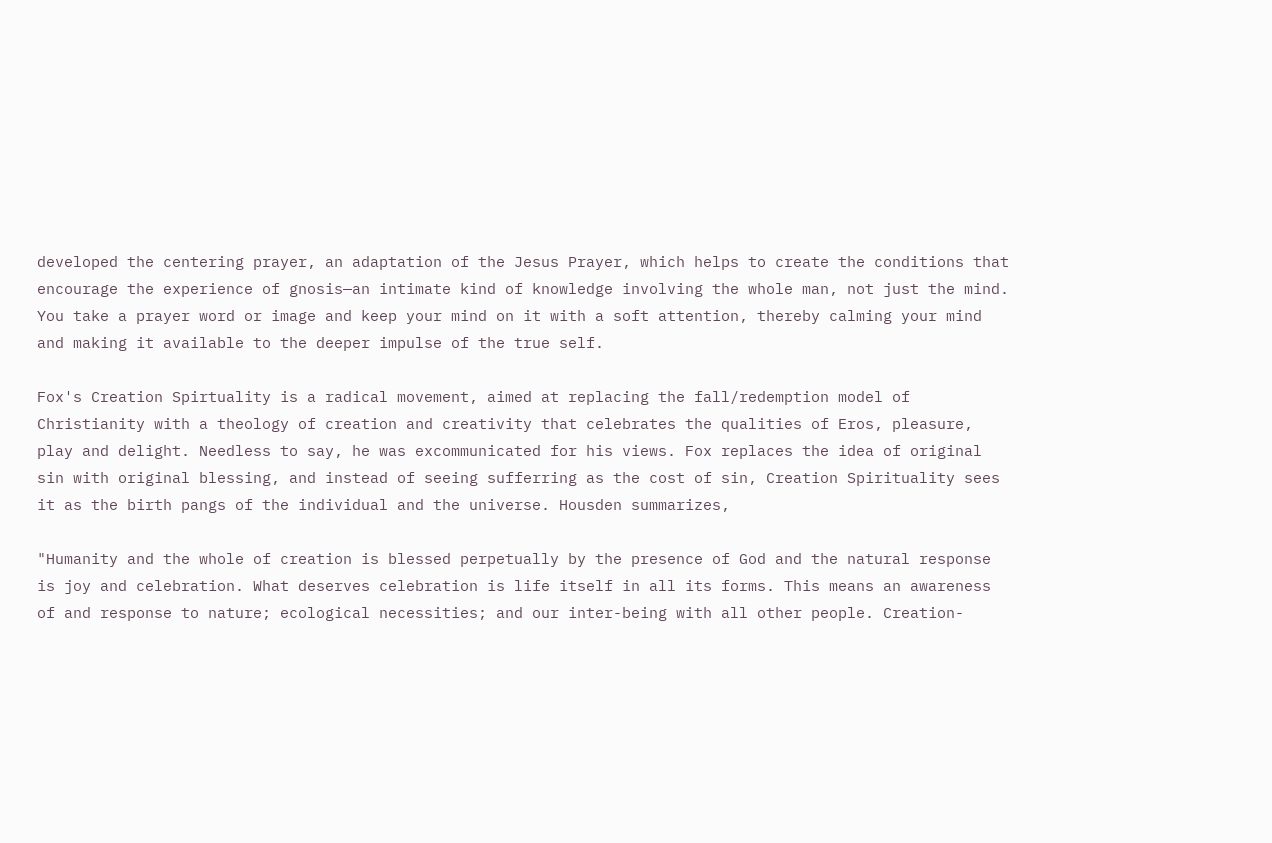developed the centering prayer, an adaptation of the Jesus Prayer, which helps to create the conditions that encourage the experience of gnosis—an intimate kind of knowledge involving the whole man, not just the mind. You take a prayer word or image and keep your mind on it with a soft attention, thereby calming your mind and making it available to the deeper impulse of the true self.

Fox's Creation Spirtuality is a radical movement, aimed at replacing the fall/redemption model of Christianity with a theology of creation and creativity that celebrates the qualities of Eros, pleasure, play and delight. Needless to say, he was excommunicated for his views. Fox replaces the idea of original sin with original blessing, and instead of seeing sufferring as the cost of sin, Creation Spirituality sees it as the birth pangs of the individual and the universe. Housden summarizes,

"Humanity and the whole of creation is blessed perpetually by the presence of God and the natural response is joy and celebration. What deserves celebration is life itself in all its forms. This means an awareness of and response to nature; ecological necessities; and our inter-being with all other people. Creation-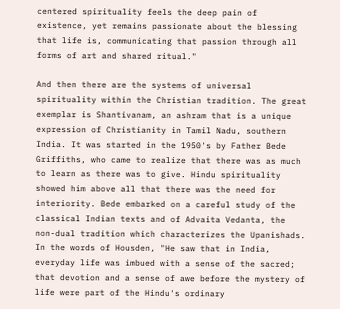centered spirituality feels the deep pain of existence, yet remains passionate about the blessing that life is, communicating that passion through all forms of art and shared ritual."

And then there are the systems of universal spirituality within the Christian tradition. The great exemplar is Shantivanam, an ashram that is a unique expression of Christianity in Tamil Nadu, southern India. It was started in the 1950's by Father Bede Griffiths, who came to realize that there was as much to learn as there was to give. Hindu spirituality showed him above all that there was the need for interiority. Bede embarked on a careful study of the classical Indian texts and of Advaita Vedanta, the non-dual tradition which characterizes the Upanishads. In the words of Housden, "He saw that in India, everyday life was imbued with a sense of the sacred; that devotion and a sense of awe before the mystery of life were part of the Hindu's ordinary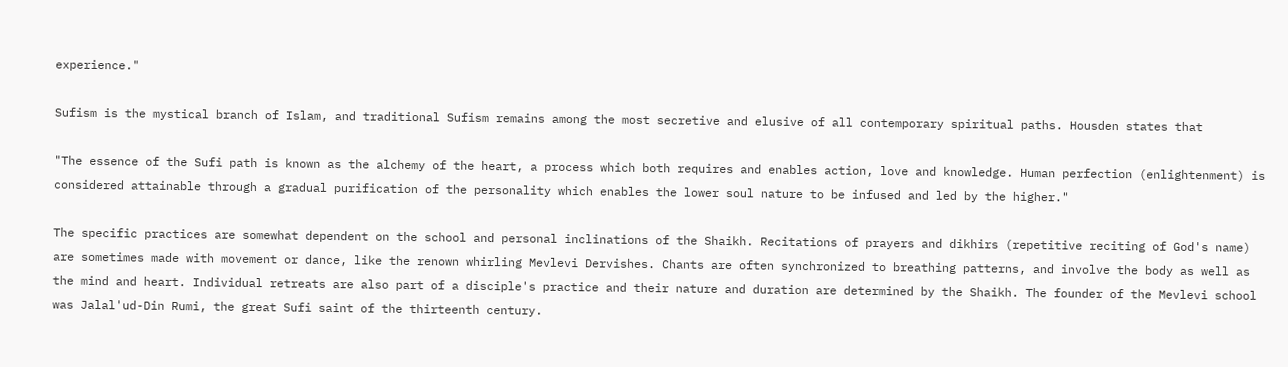experience."

Sufism is the mystical branch of Islam, and traditional Sufism remains among the most secretive and elusive of all contemporary spiritual paths. Housden states that

"The essence of the Sufi path is known as the alchemy of the heart, a process which both requires and enables action, love and knowledge. Human perfection (enlightenment) is considered attainable through a gradual purification of the personality which enables the lower soul nature to be infused and led by the higher."

The specific practices are somewhat dependent on the school and personal inclinations of the Shaikh. Recitations of prayers and dikhirs (repetitive reciting of God's name) are sometimes made with movement or dance, like the renown whirling Mevlevi Dervishes. Chants are often synchronized to breathing patterns, and involve the body as well as the mind and heart. Individual retreats are also part of a disciple's practice and their nature and duration are determined by the Shaikh. The founder of the Mevlevi school was Jalal'ud-Din Rumi, the great Sufi saint of the thirteenth century.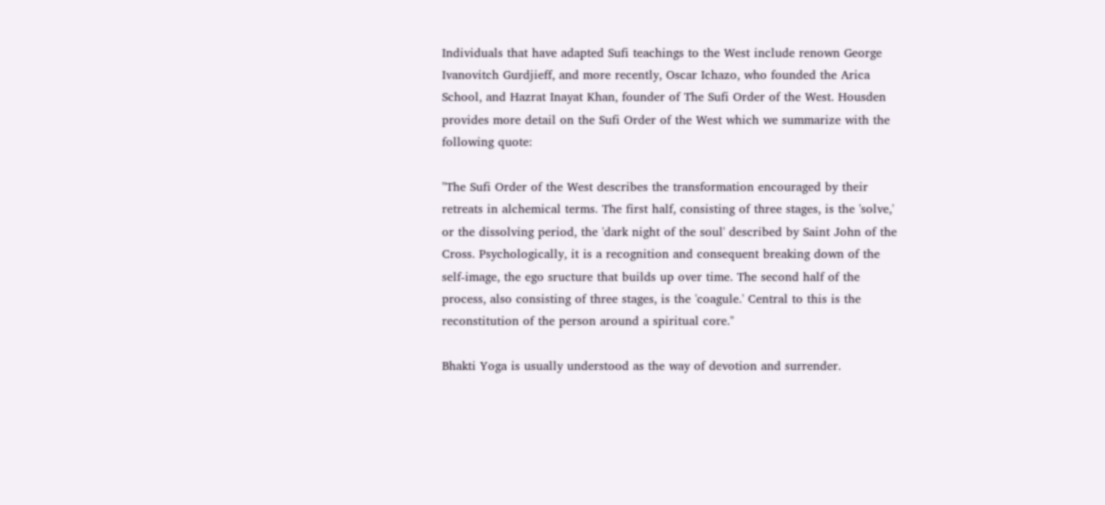Individuals that have adapted Sufi teachings to the West include renown George Ivanovitch Gurdjieff, and more recently, Oscar Ichazo, who founded the Arica School, and Hazrat Inayat Khan, founder of The Sufi Order of the West. Housden provides more detail on the Sufi Order of the West which we summarize with the following quote:

"The Sufi Order of the West describes the transformation encouraged by their retreats in alchemical terms. The first half, consisting of three stages, is the 'solve,' or the dissolving period, the 'dark night of the soul' described by Saint John of the Cross. Psychologically, it is a recognition and consequent breaking down of the self-image, the ego sructure that builds up over time. The second half of the process, also consisting of three stages, is the 'coagule.' Central to this is the reconstitution of the person around a spiritual core."

Bhakti Yoga is usually understood as the way of devotion and surrender.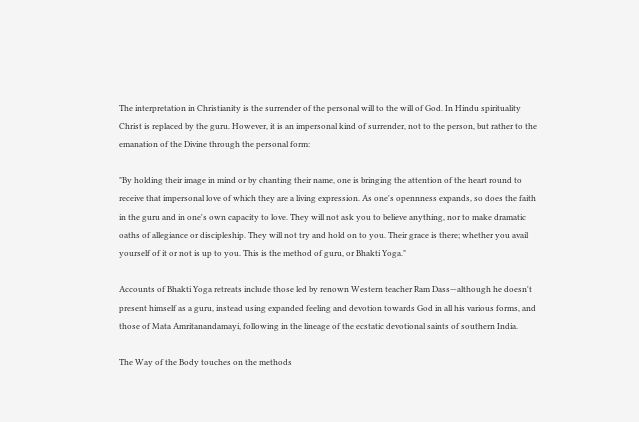The interpretation in Christianity is the surrender of the personal will to the will of God. In Hindu spirituality Christ is replaced by the guru. However, it is an impersonal kind of surrender, not to the person, but rather to the emanation of the Divine through the personal form:

"By holding their image in mind or by chanting their name, one is bringing the attention of the heart round to receive that impersonal love of which they are a living expression. As one's opennness expands, so does the faith in the guru and in one's own capacity to love. They will not ask you to believe anything, nor to make dramatic oaths of allegiance or discipleship. They will not try and hold on to you. Their grace is there; whether you avail yourself of it or not is up to you. This is the method of guru, or Bhakti Yoga."

Accounts of Bhakti Yoga retreats include those led by renown Western teacher Ram Dass—although he doesn't present himself as a guru, instead using expanded feeling and devotion towards God in all his various forms, and those of Mata Amritanandamayi, following in the lineage of the ecstatic devotional saints of southern India.

The Way of the Body touches on the methods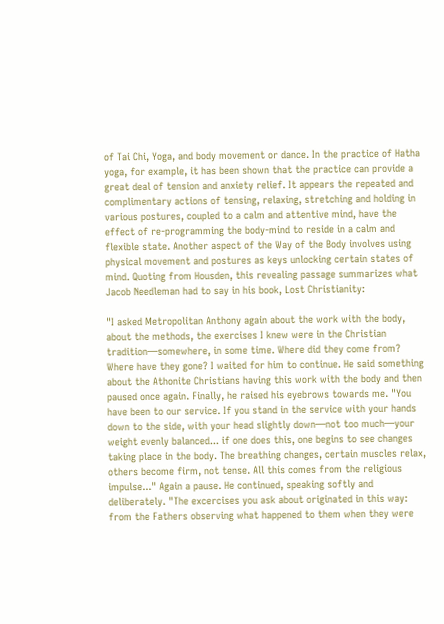of Tai Chi, Yoga, and body movement or dance. In the practice of Hatha yoga, for example, it has been shown that the practice can provide a great deal of tension and anxiety relief. It appears the repeated and complimentary actions of tensing, relaxing, stretching and holding in various postures, coupled to a calm and attentive mind, have the effect of re-programming the body-mind to reside in a calm and flexible state. Another aspect of the Way of the Body involves using physical movement and postures as keys unlocking certain states of mind. Quoting from Housden, this revealing passage summarizes what Jacob Needleman had to say in his book, Lost Christianity:

"I asked Metropolitan Anthony again about the work with the body, about the methods, the exercises I knew were in the Christian tradition—somewhere, in some time. Where did they come from? Where have they gone? I waited for him to continue. He said something about the Athonite Christians having this work with the body and then paused once again. Finally, he raised his eyebrows towards me. "You have been to our service. If you stand in the service with your hands down to the side, with your head slightly down—not too much—your weight evenly balanced... if one does this, one begins to see changes taking place in the body. The breathing changes, certain muscles relax, others become firm, not tense. All this comes from the religious impulse..." Again a pause. He continued, speaking softly and deliberately. "The excercises you ask about originated in this way: from the Fathers observing what happened to them when they were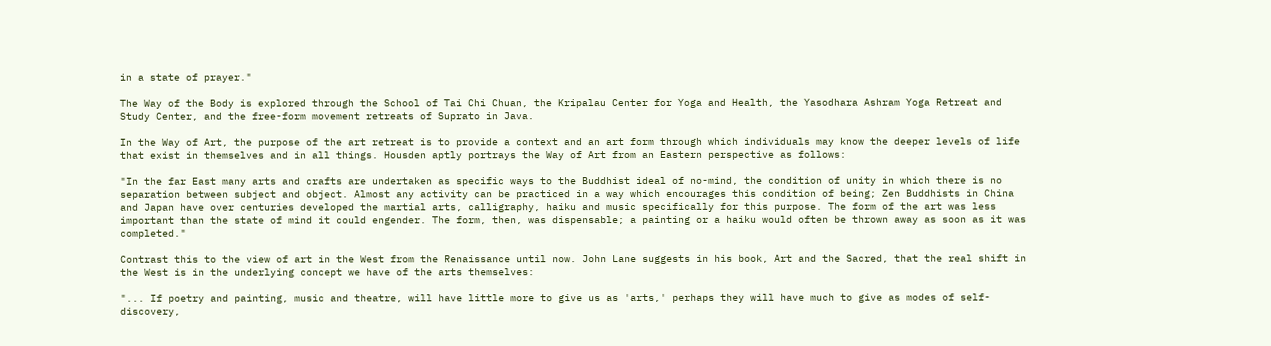in a state of prayer."

The Way of the Body is explored through the School of Tai Chi Chuan, the Kripalau Center for Yoga and Health, the Yasodhara Ashram Yoga Retreat and Study Center, and the free-form movement retreats of Suprato in Java.

In the Way of Art, the purpose of the art retreat is to provide a context and an art form through which individuals may know the deeper levels of life that exist in themselves and in all things. Housden aptly portrays the Way of Art from an Eastern perspective as follows:

"In the far East many arts and crafts are undertaken as specific ways to the Buddhist ideal of no-mind, the condition of unity in which there is no separation between subject and object. Almost any activity can be practiced in a way which encourages this condition of being; Zen Buddhists in China and Japan have over centuries developed the martial arts, calligraphy, haiku and music specifically for this purpose. The form of the art was less important than the state of mind it could engender. The form, then, was dispensable; a painting or a haiku would often be thrown away as soon as it was completed."

Contrast this to the view of art in the West from the Renaissance until now. John Lane suggests in his book, Art and the Sacred, that the real shift in the West is in the underlying concept we have of the arts themselves:

"... If poetry and painting, music and theatre, will have little more to give us as 'arts,' perhaps they will have much to give as modes of self-discovery,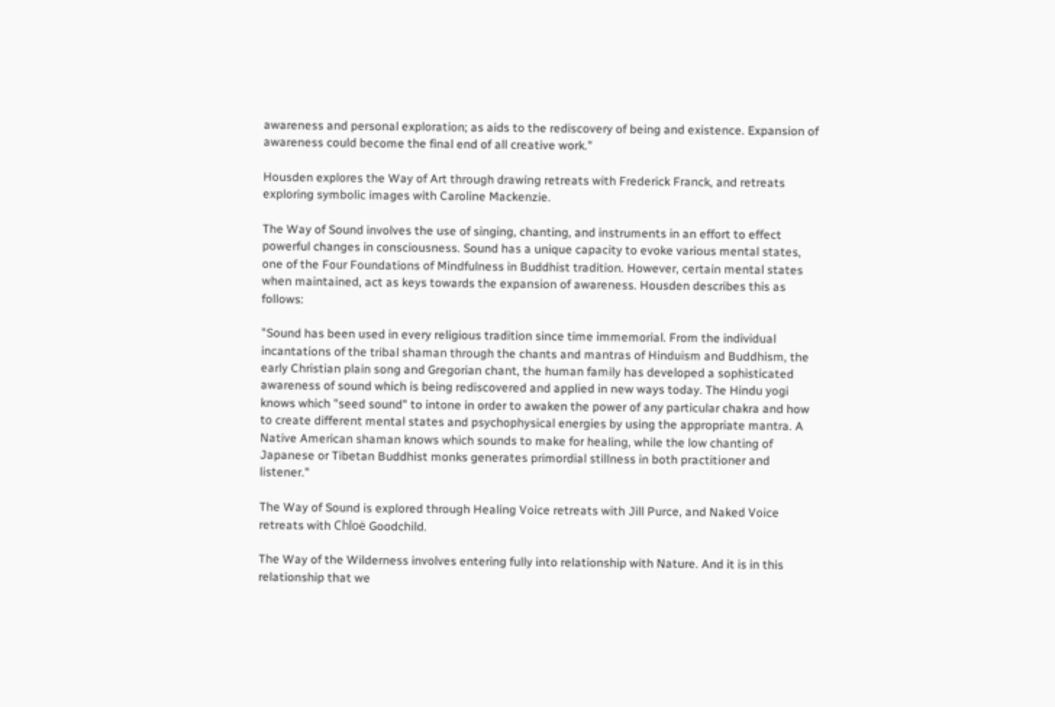awareness and personal exploration; as aids to the rediscovery of being and existence. Expansion of awareness could become the final end of all creative work."

Housden explores the Way of Art through drawing retreats with Frederick Franck, and retreats exploring symbolic images with Caroline Mackenzie.

The Way of Sound involves the use of singing, chanting, and instruments in an effort to effect powerful changes in consciousness. Sound has a unique capacity to evoke various mental states, one of the Four Foundations of Mindfulness in Buddhist tradition. However, certain mental states when maintained, act as keys towards the expansion of awareness. Housden describes this as follows:

"Sound has been used in every religious tradition since time immemorial. From the individual incantations of the tribal shaman through the chants and mantras of Hinduism and Buddhism, the early Christian plain song and Gregorian chant, the human family has developed a sophisticated awareness of sound which is being rediscovered and applied in new ways today. The Hindu yogi knows which "seed sound" to intone in order to awaken the power of any particular chakra and how to create different mental states and psychophysical energies by using the appropriate mantra. A Native American shaman knows which sounds to make for healing, while the low chanting of Japanese or Tibetan Buddhist monks generates primordial stillness in both practitioner and listener."

The Way of Sound is explored through Healing Voice retreats with Jill Purce, and Naked Voice retreats with Chloë Goodchild.

The Way of the Wilderness involves entering fully into relationship with Nature. And it is in this relationship that we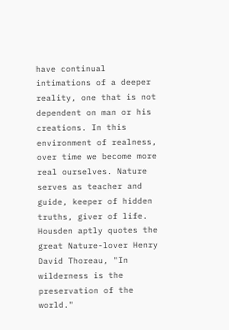have continual intimations of a deeper reality, one that is not dependent on man or his creations. In this environment of realness, over time we become more real ourselves. Nature serves as teacher and guide, keeper of hidden truths, giver of life. Housden aptly quotes the great Nature-lover Henry David Thoreau, "In wilderness is the preservation of the world."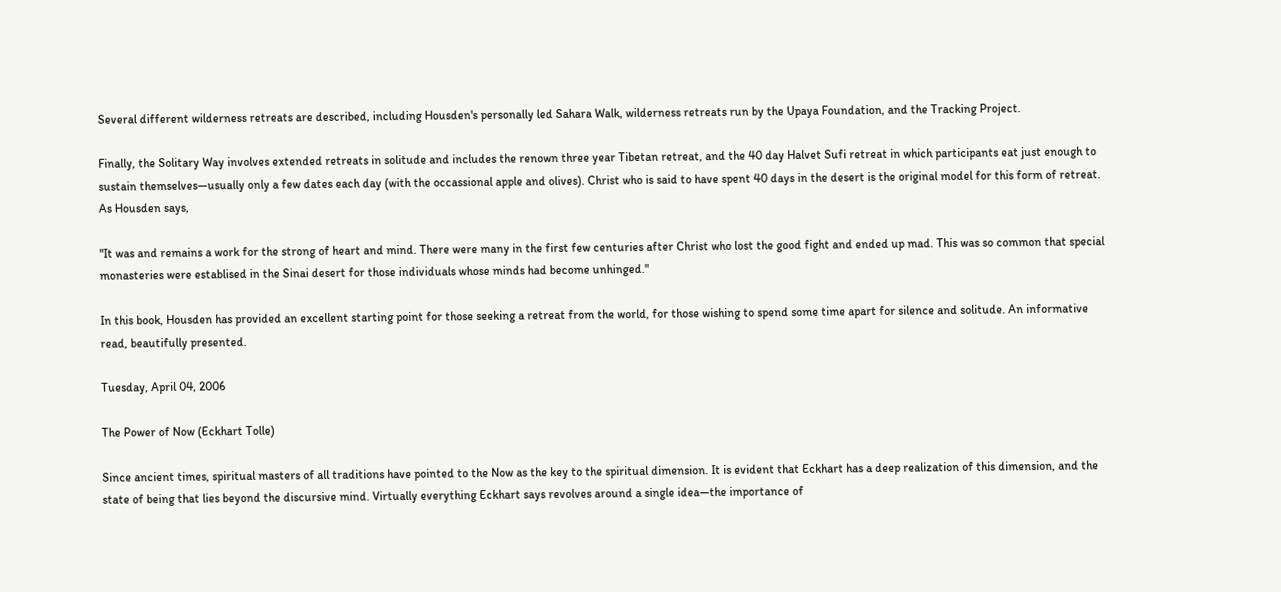Several different wilderness retreats are described, including Housden's personally led Sahara Walk, wilderness retreats run by the Upaya Foundation, and the Tracking Project.

Finally, the Solitary Way involves extended retreats in solitude and includes the renown three year Tibetan retreat, and the 40 day Halvet Sufi retreat in which participants eat just enough to sustain themselves—usually only a few dates each day (with the occassional apple and olives). Christ who is said to have spent 40 days in the desert is the original model for this form of retreat. As Housden says,

"It was and remains a work for the strong of heart and mind. There were many in the first few centuries after Christ who lost the good fight and ended up mad. This was so common that special monasteries were establised in the Sinai desert for those individuals whose minds had become unhinged."

In this book, Housden has provided an excellent starting point for those seeking a retreat from the world, for those wishing to spend some time apart for silence and solitude. An informative read, beautifully presented.

Tuesday, April 04, 2006

The Power of Now (Eckhart Tolle)

Since ancient times, spiritual masters of all traditions have pointed to the Now as the key to the spiritual dimension. It is evident that Eckhart has a deep realization of this dimension, and the state of being that lies beyond the discursive mind. Virtually everything Eckhart says revolves around a single idea—the importance of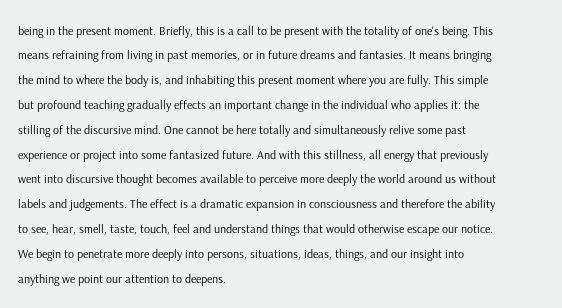being in the present moment. Briefly, this is a call to be present with the totality of one's being. This means refraining from living in past memories, or in future dreams and fantasies. It means bringing the mind to where the body is, and inhabiting this present moment where you are fully. This simple but profound teaching gradually effects an important change in the individual who applies it: the stilling of the discursive mind. One cannot be here totally and simultaneously relive some past experience or project into some fantasized future. And with this stillness, all energy that previously went into discursive thought becomes available to perceive more deeply the world around us without labels and judgements. The effect is a dramatic expansion in consciousness and therefore the ability to see, hear, smell, taste, touch, feel and understand things that would otherwise escape our notice. We begin to penetrate more deeply into persons, situations, ideas, things, and our insight into anything we point our attention to deepens.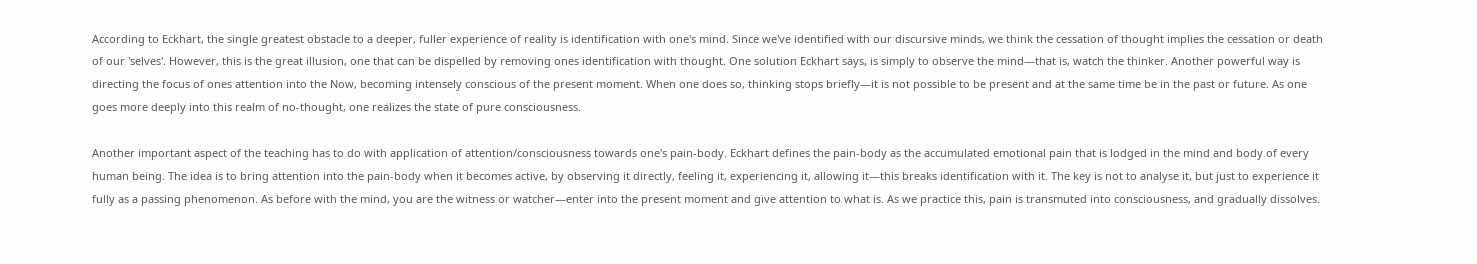According to Eckhart, the single greatest obstacle to a deeper, fuller experience of reality is identification with one's mind. Since we've identified with our discursive minds, we think the cessation of thought implies the cessation or death of our 'selves'. However, this is the great illusion, one that can be dispelled by removing ones identification with thought. One solution Eckhart says, is simply to observe the mind—that is, watch the thinker. Another powerful way is directing the focus of ones attention into the Now, becoming intensely conscious of the present moment. When one does so, thinking stops briefly—it is not possible to be present and at the same time be in the past or future. As one goes more deeply into this realm of no-thought, one realizes the state of pure consciousness.

Another important aspect of the teaching has to do with application of attention/consciousness towards one's pain-body. Eckhart defines the pain-body as the accumulated emotional pain that is lodged in the mind and body of every human being. The idea is to bring attention into the pain-body when it becomes active, by observing it directly, feeling it, experiencing it, allowing it—this breaks identification with it. The key is not to analyse it, but just to experience it fully as a passing phenomenon. As before with the mind, you are the witness or watcher—enter into the present moment and give attention to what is. As we practice this, pain is transmuted into consciousness, and gradually dissolves.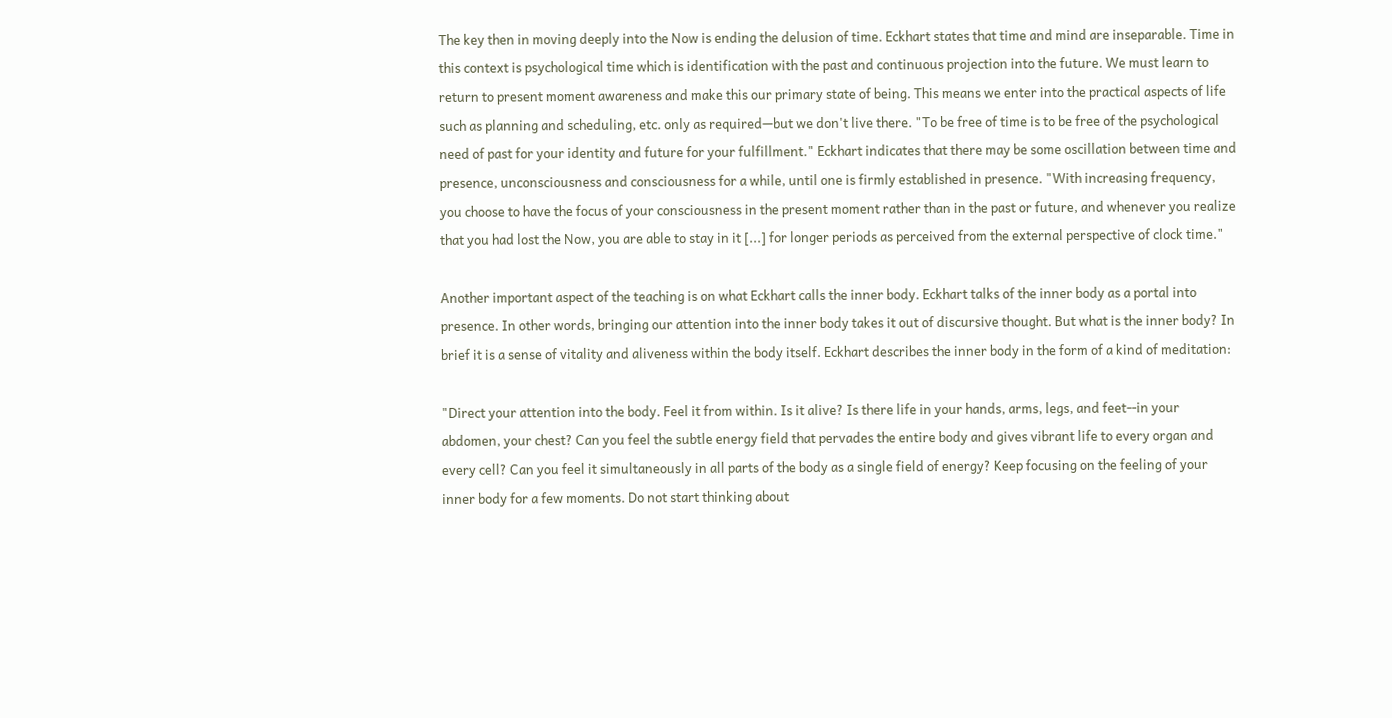The key then in moving deeply into the Now is ending the delusion of time. Eckhart states that time and mind are inseparable. Time in this context is psychological time which is identification with the past and continuous projection into the future. We must learn to return to present moment awareness and make this our primary state of being. This means we enter into the practical aspects of life such as planning and scheduling, etc. only as required—but we don't live there. "To be free of time is to be free of the psychological need of past for your identity and future for your fulfillment." Eckhart indicates that there may be some oscillation between time and presence, unconsciousness and consciousness for a while, until one is firmly established in presence. "With increasing frequency, you choose to have the focus of your consciousness in the present moment rather than in the past or future, and whenever you realize that you had lost the Now, you are able to stay in it [...] for longer periods as perceived from the external perspective of clock time."

Another important aspect of the teaching is on what Eckhart calls the inner body. Eckhart talks of the inner body as a portal into presence. In other words, bringing our attention into the inner body takes it out of discursive thought. But what is the inner body? In brief it is a sense of vitality and aliveness within the body itself. Eckhart describes the inner body in the form of a kind of meditation:

"Direct your attention into the body. Feel it from within. Is it alive? Is there life in your hands, arms, legs, and feet--in your abdomen, your chest? Can you feel the subtle energy field that pervades the entire body and gives vibrant life to every organ and every cell? Can you feel it simultaneously in all parts of the body as a single field of energy? Keep focusing on the feeling of your inner body for a few moments. Do not start thinking about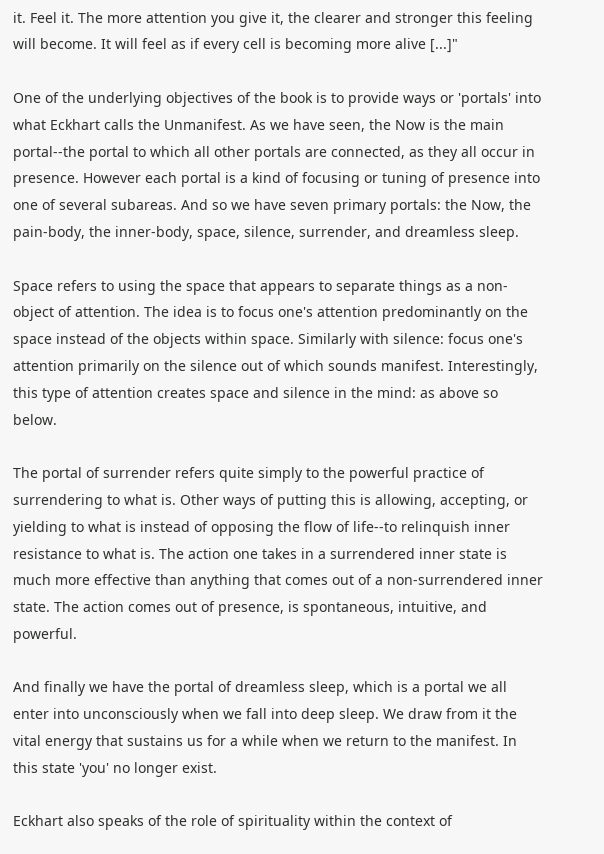it. Feel it. The more attention you give it, the clearer and stronger this feeling will become. It will feel as if every cell is becoming more alive [...]"

One of the underlying objectives of the book is to provide ways or 'portals' into what Eckhart calls the Unmanifest. As we have seen, the Now is the main portal--the portal to which all other portals are connected, as they all occur in presence. However each portal is a kind of focusing or tuning of presence into one of several subareas. And so we have seven primary portals: the Now, the pain-body, the inner-body, space, silence, surrender, and dreamless sleep.

Space refers to using the space that appears to separate things as a non-object of attention. The idea is to focus one's attention predominantly on the space instead of the objects within space. Similarly with silence: focus one's attention primarily on the silence out of which sounds manifest. Interestingly, this type of attention creates space and silence in the mind: as above so below.

The portal of surrender refers quite simply to the powerful practice of surrendering to what is. Other ways of putting this is allowing, accepting, or yielding to what is instead of opposing the flow of life--to relinquish inner resistance to what is. The action one takes in a surrendered inner state is much more effective than anything that comes out of a non-surrendered inner state. The action comes out of presence, is spontaneous, intuitive, and powerful.

And finally we have the portal of dreamless sleep, which is a portal we all enter into unconsciously when we fall into deep sleep. We draw from it the vital energy that sustains us for a while when we return to the manifest. In this state 'you' no longer exist.

Eckhart also speaks of the role of spirituality within the context of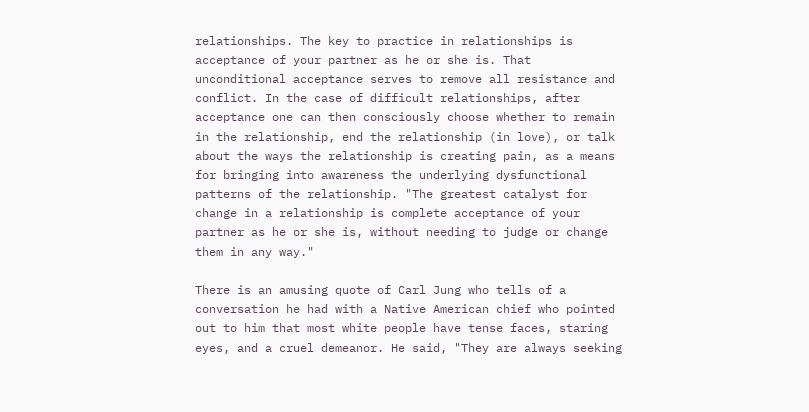relationships. The key to practice in relationships is acceptance of your partner as he or she is. That unconditional acceptance serves to remove all resistance and conflict. In the case of difficult relationships, after acceptance one can then consciously choose whether to remain in the relationship, end the relationship (in love), or talk about the ways the relationship is creating pain, as a means for bringing into awareness the underlying dysfunctional patterns of the relationship. "The greatest catalyst for change in a relationship is complete acceptance of your partner as he or she is, without needing to judge or change them in any way."

There is an amusing quote of Carl Jung who tells of a conversation he had with a Native American chief who pointed out to him that most white people have tense faces, staring eyes, and a cruel demeanor. He said, "They are always seeking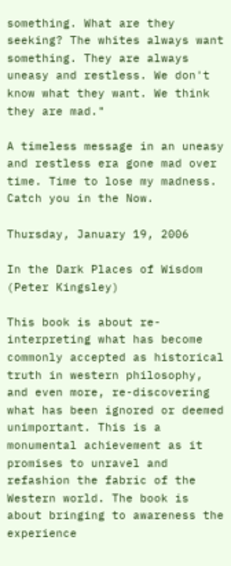something. What are they seeking? The whites always want something. They are always uneasy and restless. We don't know what they want. We think they are mad."

A timeless message in an uneasy and restless era gone mad over time. Time to lose my madness. Catch you in the Now.

Thursday, January 19, 2006

In the Dark Places of Wisdom (Peter Kingsley)

This book is about re-interpreting what has become commonly accepted as historical truth in western philosophy, and even more, re-discovering what has been ignored or deemed unimportant. This is a monumental achievement as it promises to unravel and refashion the fabric of the Western world. The book is about bringing to awareness the experience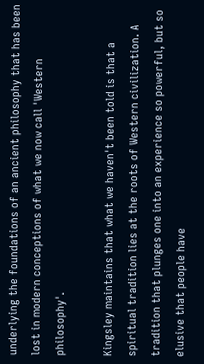underlying the foundations of an ancient philosophy that has been lost in modern conceptions of what we now call 'Western philosophy'.

Kingsley maintains that what we haven't been told is that a spiritual tradition lies at the roots of Western civilization. A tradition that plunges one into an experience so powerful, but so elusive that people have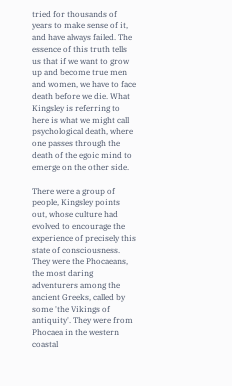tried for thousands of years to make sense of it, and have always failed. The essence of this truth tells us that if we want to grow up and become true men and women, we have to face death before we die. What Kingsley is referring to here is what we might call psychological death, where one passes through the death of the egoic mind to emerge on the other side.

There were a group of people, Kingsley points out, whose culture had evolved to encourage the experience of precisely this state of consciousness. They were the Phocaeans, the most daring adventurers among the ancient Greeks, called by some 'the Vikings of antiquity'. They were from Phocaea in the western coastal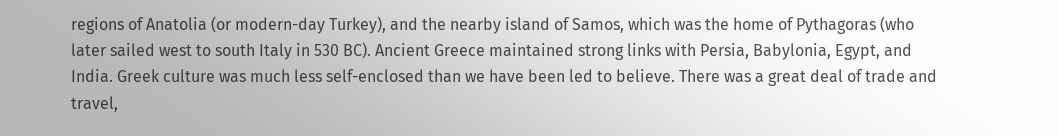regions of Anatolia (or modern-day Turkey), and the nearby island of Samos, which was the home of Pythagoras (who later sailed west to south Italy in 530 BC). Ancient Greece maintained strong links with Persia, Babylonia, Egypt, and India. Greek culture was much less self-enclosed than we have been led to believe. There was a great deal of trade and travel,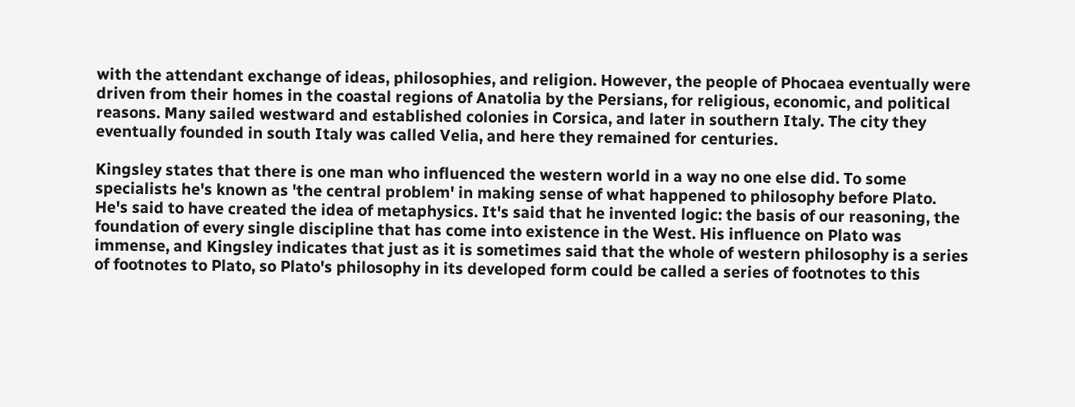with the attendant exchange of ideas, philosophies, and religion. However, the people of Phocaea eventually were driven from their homes in the coastal regions of Anatolia by the Persians, for religious, economic, and political reasons. Many sailed westward and established colonies in Corsica, and later in southern Italy. The city they eventually founded in south Italy was called Velia, and here they remained for centuries.

Kingsley states that there is one man who influenced the western world in a way no one else did. To some specialists he's known as 'the central problem' in making sense of what happened to philosophy before Plato. He's said to have created the idea of metaphysics. It's said that he invented logic: the basis of our reasoning, the foundation of every single discipline that has come into existence in the West. His influence on Plato was immense, and Kingsley indicates that just as it is sometimes said that the whole of western philosophy is a series of footnotes to Plato, so Plato's philosophy in its developed form could be called a series of footnotes to this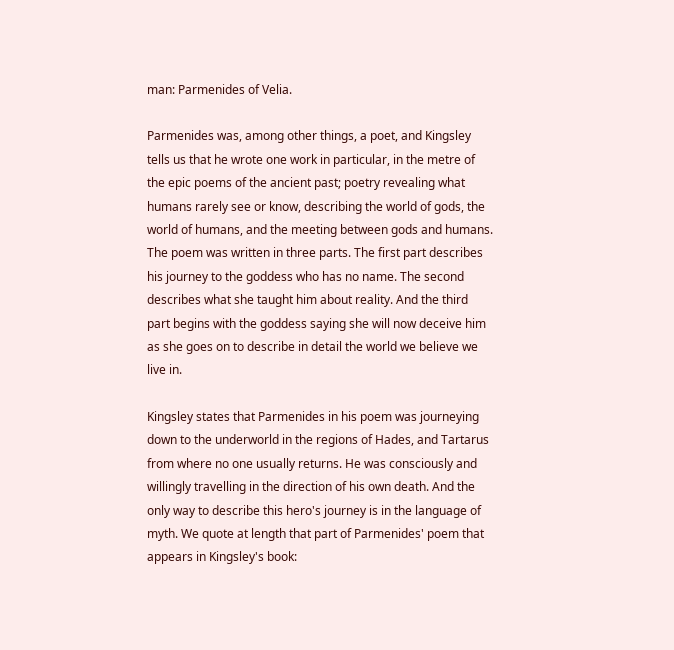man: Parmenides of Velia.

Parmenides was, among other things, a poet, and Kingsley tells us that he wrote one work in particular, in the metre of the epic poems of the ancient past; poetry revealing what humans rarely see or know, describing the world of gods, the world of humans, and the meeting between gods and humans. The poem was written in three parts. The first part describes his journey to the goddess who has no name. The second describes what she taught him about reality. And the third part begins with the goddess saying she will now deceive him as she goes on to describe in detail the world we believe we live in.

Kingsley states that Parmenides in his poem was journeying down to the underworld in the regions of Hades, and Tartarus from where no one usually returns. He was consciously and willingly travelling in the direction of his own death. And the only way to describe this hero's journey is in the language of myth. We quote at length that part of Parmenides' poem that appears in Kingsley's book: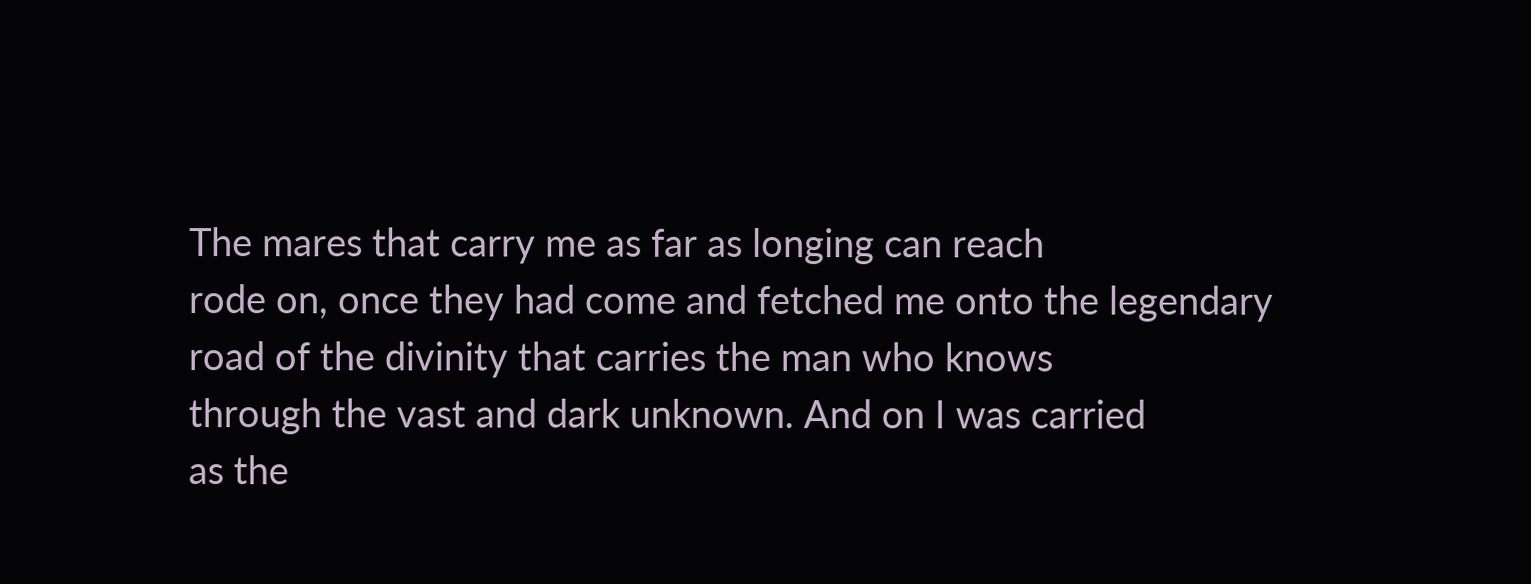The mares that carry me as far as longing can reach
rode on, once they had come and fetched me onto the legendary
road of the divinity that carries the man who knows
through the vast and dark unknown. And on I was carried
as the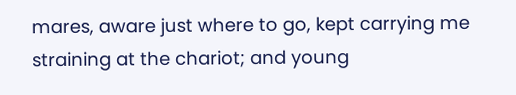mares, aware just where to go, kept carrying me
straining at the chariot; and young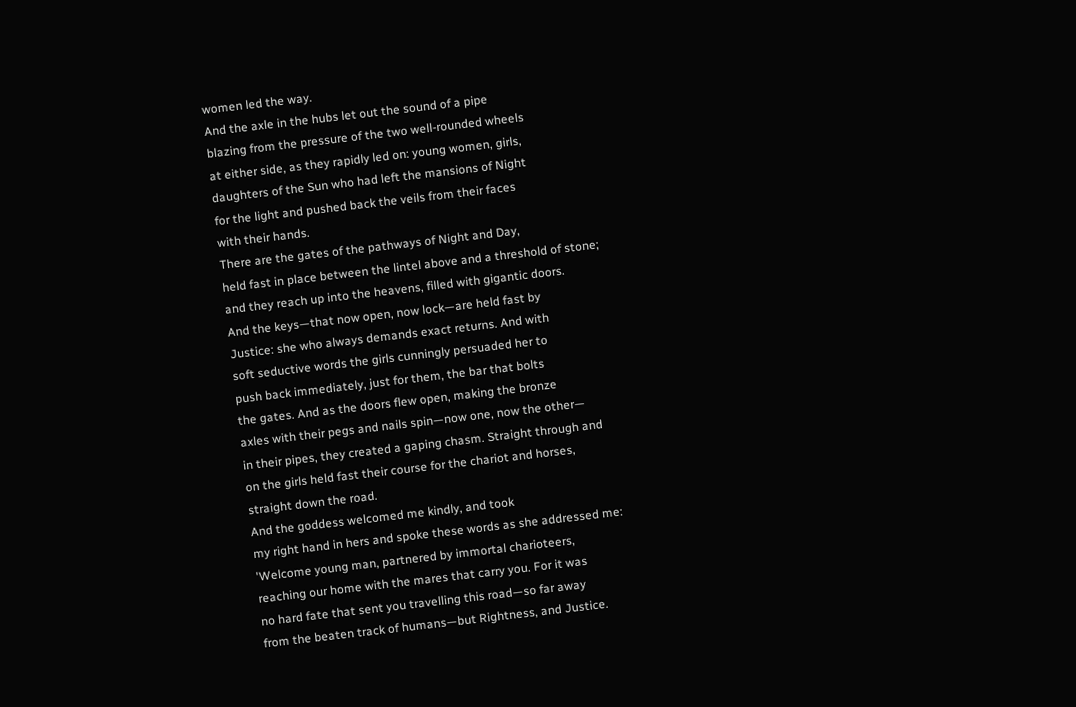women led the way.
And the axle in the hubs let out the sound of a pipe
blazing from the pressure of the two well-rounded wheels
at either side, as they rapidly led on: young women, girls,
daughters of the Sun who had left the mansions of Night
for the light and pushed back the veils from their faces
with their hands.
There are the gates of the pathways of Night and Day,
held fast in place between the lintel above and a threshold of stone;
and they reach up into the heavens, filled with gigantic doors.
And the keys—that now open, now lock—are held fast by
Justice: she who always demands exact returns. And with
soft seductive words the girls cunningly persuaded her to
push back immediately, just for them, the bar that bolts
the gates. And as the doors flew open, making the bronze
axles with their pegs and nails spin—now one, now the other—
in their pipes, they created a gaping chasm. Straight through and
on the girls held fast their course for the chariot and horses,
straight down the road.
And the goddess welcomed me kindly, and took
my right hand in hers and spoke these words as she addressed me:
'Welcome young man, partnered by immortal charioteers,
reaching our home with the mares that carry you. For it was
no hard fate that sent you travelling this road—so far away
from the beaten track of humans—but Rightness, and Justice.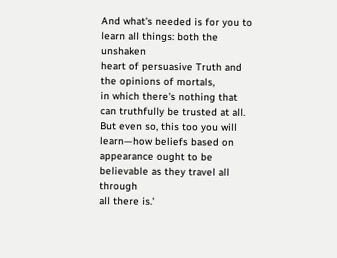And what's needed is for you to learn all things: both the unshaken
heart of persuasive Truth and the opinions of mortals,
in which there's nothing that can truthfully be trusted at all.
But even so, this too you will learn—how beliefs based on
appearance ought to be believable as they travel all through
all there is.'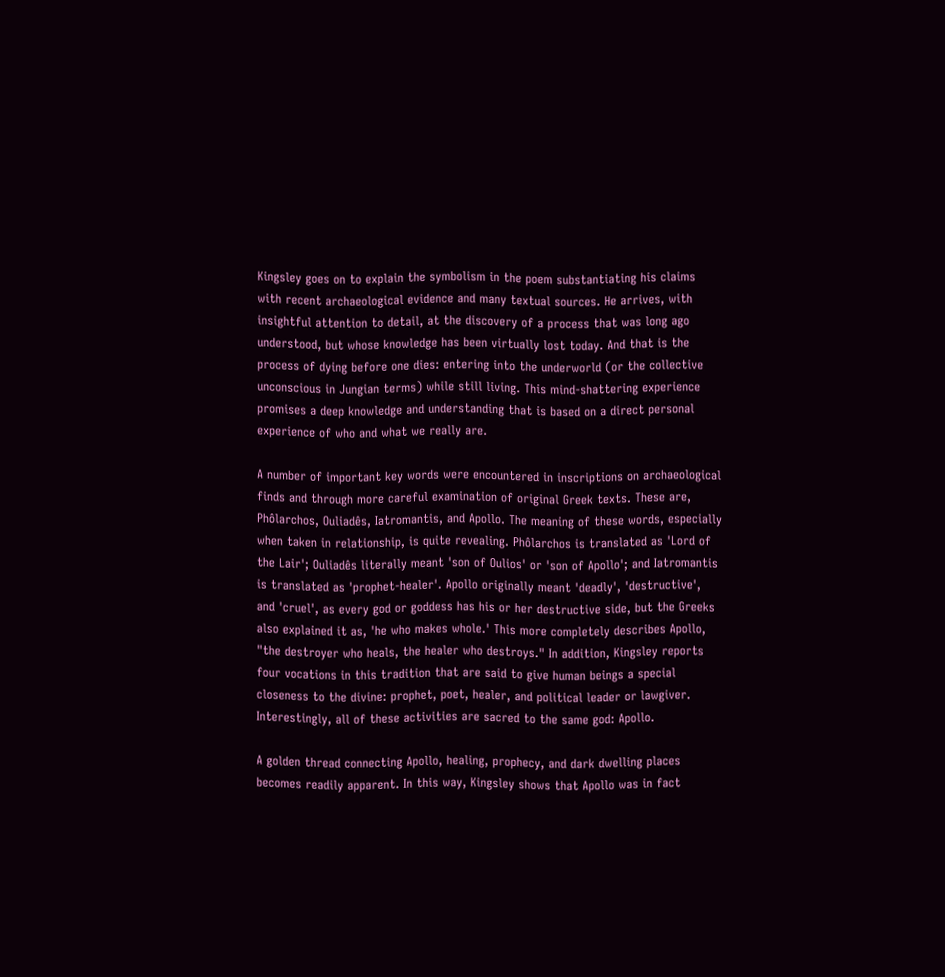Kingsley goes on to explain the symbolism in the poem substantiating his claims with recent archaeological evidence and many textual sources. He arrives, with insightful attention to detail, at the discovery of a process that was long ago understood, but whose knowledge has been virtually lost today. And that is the process of dying before one dies: entering into the underworld (or the collective unconscious in Jungian terms) while still living. This mind-shattering experience promises a deep knowledge and understanding that is based on a direct personal experience of who and what we really are.

A number of important key words were encountered in inscriptions on archaeological finds and through more careful examination of original Greek texts. These are, Phôlarchos, Ouliadês, Iatromantis, and Apollo. The meaning of these words, especially when taken in relationship, is quite revealing. Phôlarchos is translated as 'Lord of the Lair'; Ouliadês literally meant 'son of Oulios' or 'son of Apollo'; and Iatromantis is translated as 'prophet-healer'. Apollo originally meant 'deadly', 'destructive', and 'cruel', as every god or goddess has his or her destructive side, but the Greeks also explained it as, 'he who makes whole.' This more completely describes Apollo, "the destroyer who heals, the healer who destroys." In addition, Kingsley reports four vocations in this tradition that are said to give human beings a special closeness to the divine: prophet, poet, healer, and political leader or lawgiver. Interestingly, all of these activities are sacred to the same god: Apollo.

A golden thread connecting Apollo, healing, prophecy, and dark dwelling places becomes readily apparent. In this way, Kingsley shows that Apollo was in fact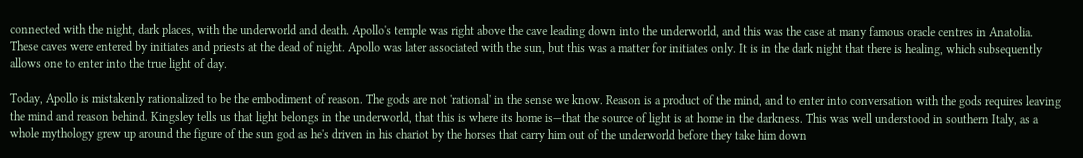connected with the night, dark places, with the underworld and death. Apollo's temple was right above the cave leading down into the underworld, and this was the case at many famous oracle centres in Anatolia. These caves were entered by initiates and priests at the dead of night. Apollo was later associated with the sun, but this was a matter for initiates only. It is in the dark night that there is healing, which subsequently allows one to enter into the true light of day.

Today, Apollo is mistakenly rationalized to be the embodiment of reason. The gods are not 'rational' in the sense we know. Reason is a product of the mind, and to enter into conversation with the gods requires leaving the mind and reason behind. Kingsley tells us that light belongs in the underworld, that this is where its home is—that the source of light is at home in the darkness. This was well understood in southern Italy, as a whole mythology grew up around the figure of the sun god as he's driven in his chariot by the horses that carry him out of the underworld before they take him down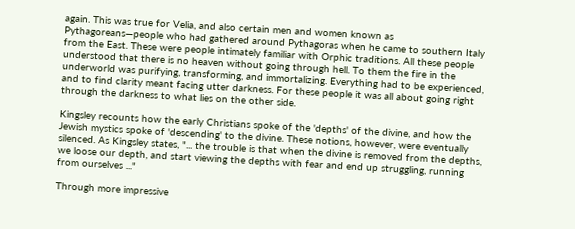again. This was true for Velia, and also certain men and women known as Pythagoreans—people who had gathered around Pythagoras when he came to southern Italy from the East. These were people intimately familiar with Orphic traditions. All these people understood that there is no heaven without going through hell. To them the fire in the underworld was purifying, transforming, and immortalizing. Everything had to be experienced, and to find clarity meant facing utter darkness. For these people it was all about going right through the darkness to what lies on the other side.

Kingsley recounts how the early Christians spoke of the 'depths' of the divine, and how the Jewish mystics spoke of 'descending' to the divine. These notions, however, were eventually silenced. As Kingsley states, "... the trouble is that when the divine is removed from the depths, we loose our depth, and start viewing the depths with fear and end up struggling, running from ourselves ..."

Through more impressive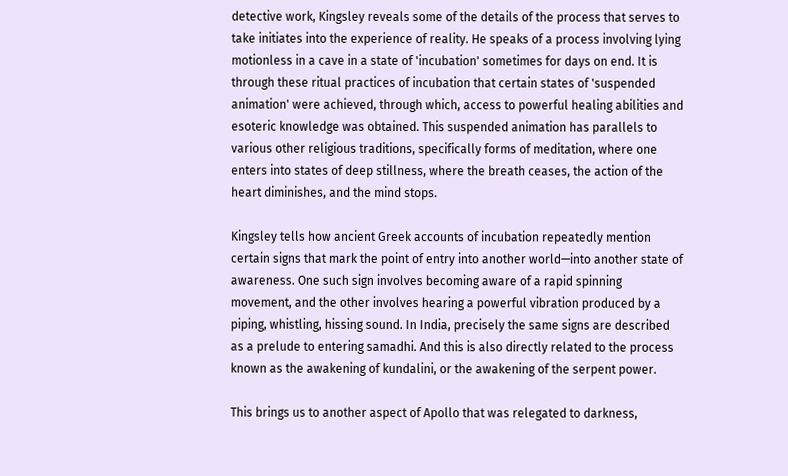detective work, Kingsley reveals some of the details of the process that serves to take initiates into the experience of reality. He speaks of a process involving lying motionless in a cave in a state of 'incubation' sometimes for days on end. It is through these ritual practices of incubation that certain states of 'suspended animation' were achieved, through which, access to powerful healing abilities and esoteric knowledge was obtained. This suspended animation has parallels to various other religious traditions, specifically forms of meditation, where one enters into states of deep stillness, where the breath ceases, the action of the heart diminishes, and the mind stops.

Kingsley tells how ancient Greek accounts of incubation repeatedly mention certain signs that mark the point of entry into another world—into another state of awareness. One such sign involves becoming aware of a rapid spinning movement, and the other involves hearing a powerful vibration produced by a piping, whistling, hissing sound. In India, precisely the same signs are described as a prelude to entering samadhi. And this is also directly related to the process known as the awakening of kundalini, or the awakening of the serpent power.

This brings us to another aspect of Apollo that was relegated to darkness,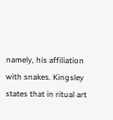namely, his affiliation with snakes. Kingsley states that in ritual art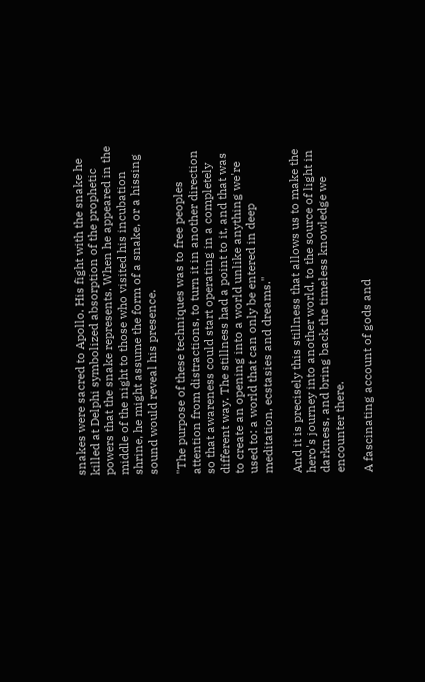snakes were sacred to Apollo. His fight with the snake he killed at Delphi symbolized absorption of the prophetic powers that the snake represents. When he appeared in the middle of the night to those who visited his incubation shrine, he might assume the form of a snake, or a hissing sound would reveal his presence.

"The purpose of these techniques was to free peoples attention from distractions, to turn it in another direction so that awareness could start operating in a completely different way. The stillness had a point to it, and that was to create an opening into a world unlike anything we're used to: a world that can only be entered in deep meditation, ecstasies and dreams."

And it is precisely this stillness that allows us to make the hero's journey into another world, to the source of light in darkness, and bring back the timeless knowledge we encounter there.

A fascinating account of gods and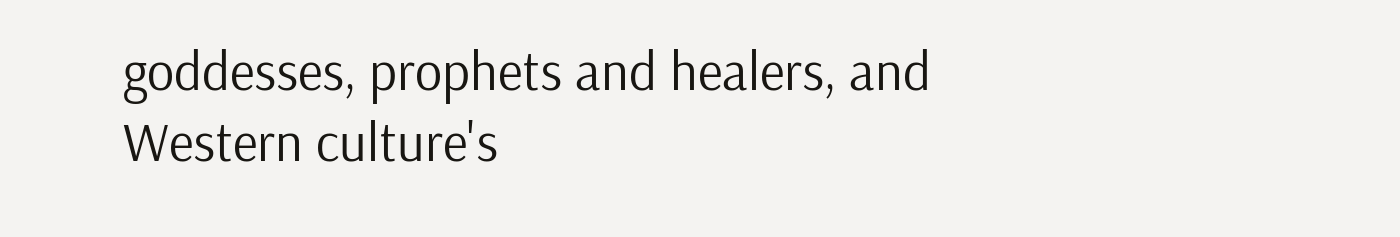goddesses, prophets and healers, and Western culture's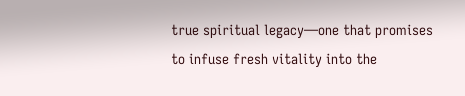true spiritual legacy—one that promises to infuse fresh vitality into the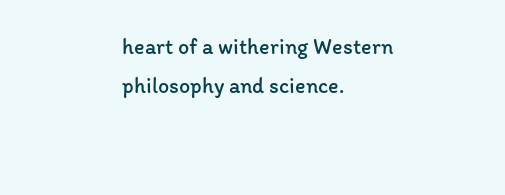heart of a withering Western philosophy and science.